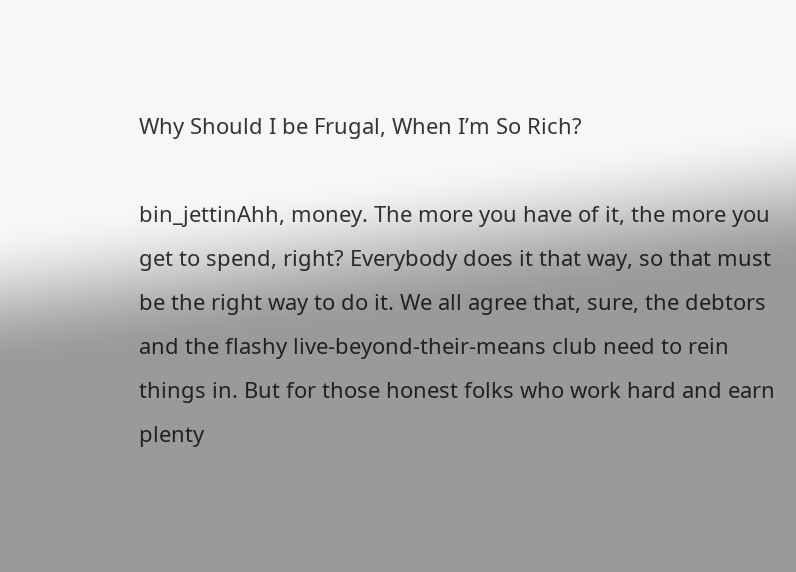Why Should I be Frugal, When I’m So Rich?

bin_jettinAhh, money. The more you have of it, the more you get to spend, right? Everybody does it that way, so that must be the right way to do it. We all agree that, sure, the debtors and the flashy live-beyond-their-means club need to rein things in. But for those honest folks who work hard and earn plenty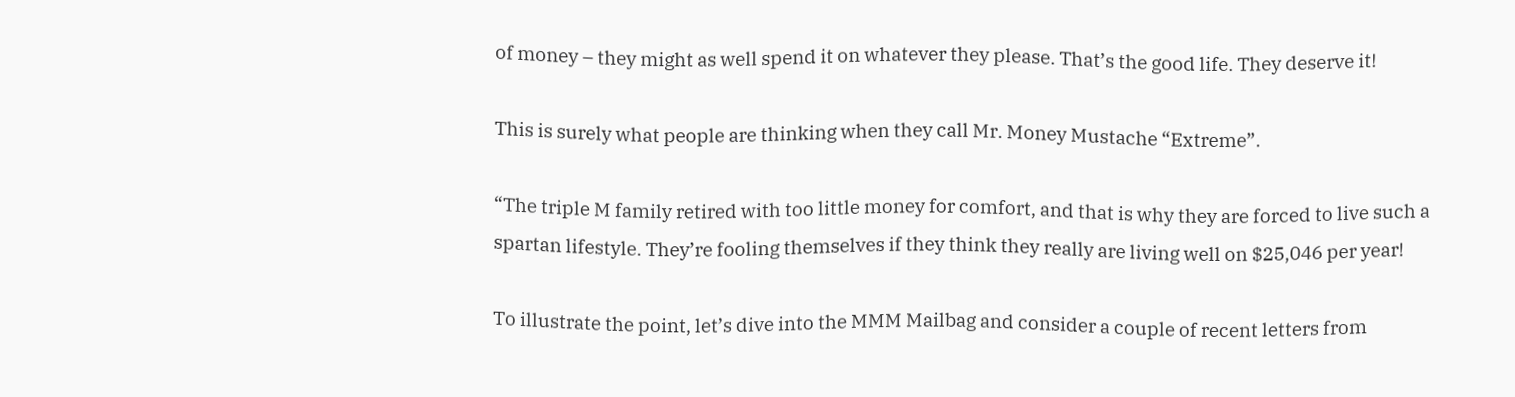of money – they might as well spend it on whatever they please. That’s the good life. They deserve it!

This is surely what people are thinking when they call Mr. Money Mustache “Extreme”.

“The triple M family retired with too little money for comfort, and that is why they are forced to live such a spartan lifestyle. They’re fooling themselves if they think they really are living well on $25,046 per year!

To illustrate the point, let’s dive into the MMM Mailbag and consider a couple of recent letters from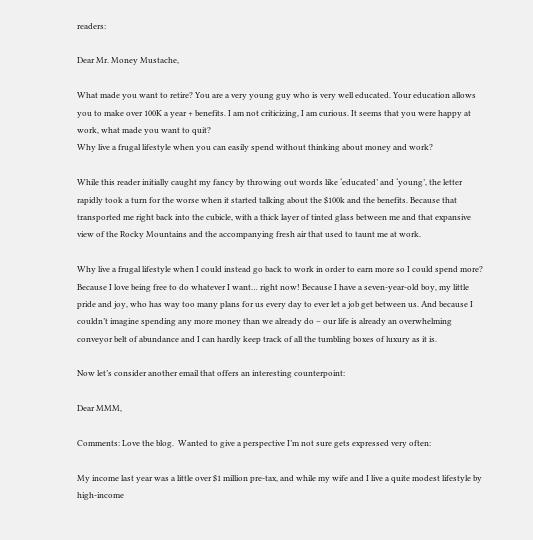readers:

Dear Mr. Money Mustache,

What made you want to retire? You are a very young guy who is very well educated. Your education allows you to make over 100K a year + benefits. I am not criticizing, I am curious. It seems that you were happy at work, what made you want to quit?
Why live a frugal lifestyle when you can easily spend without thinking about money and work?

While this reader initially caught my fancy by throwing out words like ‘educated’ and ‘young’, the letter rapidly took a turn for the worse when it started talking about the $100k and the benefits. Because that transported me right back into the cubicle, with a thick layer of tinted glass between me and that expansive view of the Rocky Mountains and the accompanying fresh air that used to taunt me at work.

Why live a frugal lifestyle when I could instead go back to work in order to earn more so I could spend more? Because I love being free to do whatever I want… right now! Because I have a seven-year-old boy, my little pride and joy, who has way too many plans for us every day to ever let a job get between us. And because I couldn’t imagine spending any more money than we already do – our life is already an overwhelming conveyor belt of abundance and I can hardly keep track of all the tumbling boxes of luxury as it is.

Now let’s consider another email that offers an interesting counterpoint:

Dear MMM,

Comments: Love the blog.  Wanted to give a perspective I’m not sure gets expressed very often:

My income last year was a little over $1 million pre-tax, and while my wife and I live a quite modest lifestyle by high-income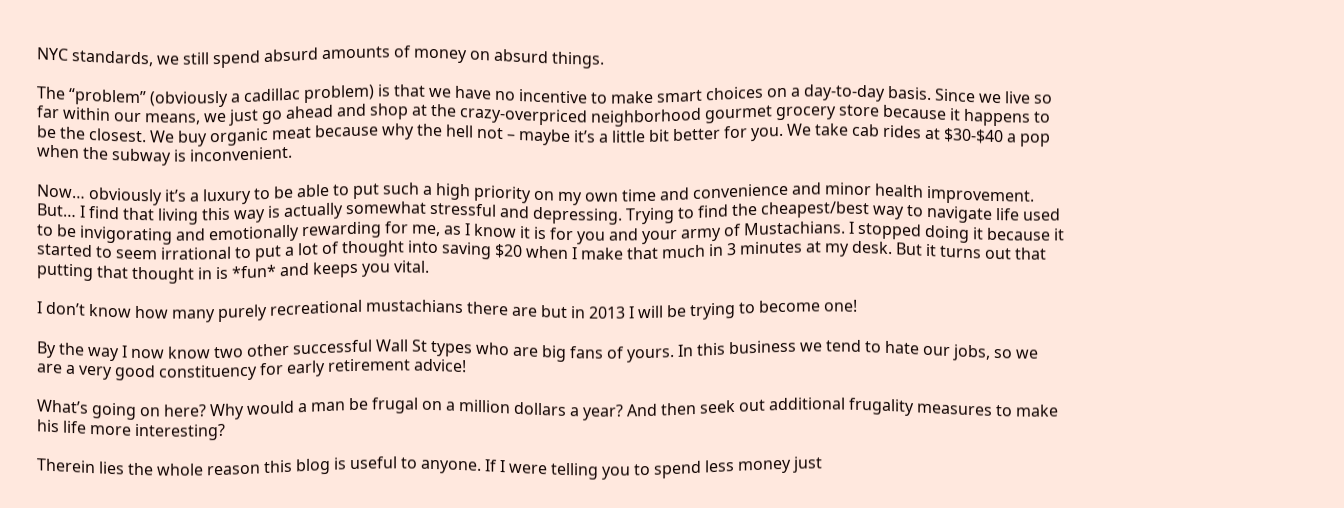NYC standards, we still spend absurd amounts of money on absurd things.

The “problem” (obviously a cadillac problem) is that we have no incentive to make smart choices on a day-to-day basis. Since we live so far within our means, we just go ahead and shop at the crazy-overpriced neighborhood gourmet grocery store because it happens to be the closest. We buy organic meat because why the hell not – maybe it’s a little bit better for you. We take cab rides at $30-$40 a pop when the subway is inconvenient.

Now… obviously it’s a luxury to be able to put such a high priority on my own time and convenience and minor health improvement. But… I find that living this way is actually somewhat stressful and depressing. Trying to find the cheapest/best way to navigate life used to be invigorating and emotionally rewarding for me, as I know it is for you and your army of Mustachians. I stopped doing it because it started to seem irrational to put a lot of thought into saving $20 when I make that much in 3 minutes at my desk. But it turns out that putting that thought in is *fun* and keeps you vital.

I don’t know how many purely recreational mustachians there are but in 2013 I will be trying to become one!

By the way I now know two other successful Wall St types who are big fans of yours. In this business we tend to hate our jobs, so we are a very good constituency for early retirement advice!

What’s going on here? Why would a man be frugal on a million dollars a year? And then seek out additional frugality measures to make his life more interesting?

Therein lies the whole reason this blog is useful to anyone. If I were telling you to spend less money just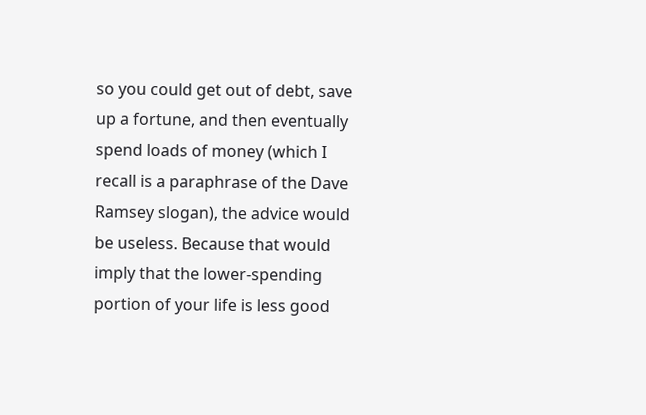so you could get out of debt, save up a fortune, and then eventually spend loads of money (which I recall is a paraphrase of the Dave Ramsey slogan), the advice would be useless. Because that would imply that the lower-spending portion of your life is less good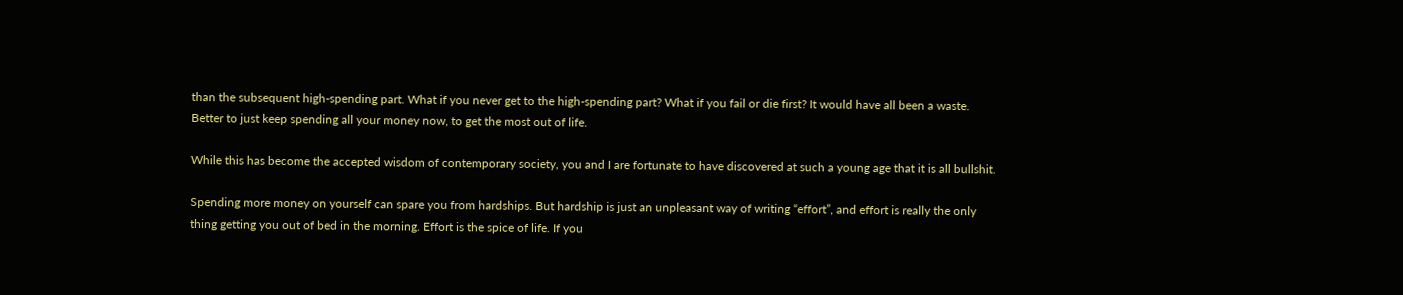than the subsequent high-spending part. What if you never get to the high-spending part? What if you fail or die first? It would have all been a waste. Better to just keep spending all your money now, to get the most out of life.

While this has become the accepted wisdom of contemporary society, you and I are fortunate to have discovered at such a young age that it is all bullshit.

Spending more money on yourself can spare you from hardships. But hardship is just an unpleasant way of writing “effort”, and effort is really the only thing getting you out of bed in the morning. Effort is the spice of life. If you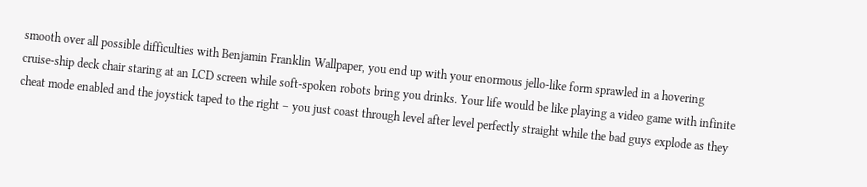smooth over all possible difficulties with Benjamin Franklin Wallpaper, you end up with your enormous jello-like form sprawled in a hovering cruise-ship deck chair staring at an LCD screen while soft-spoken robots bring you drinks. Your life would be like playing a video game with infinite cheat mode enabled and the joystick taped to the right – you just coast through level after level perfectly straight while the bad guys explode as they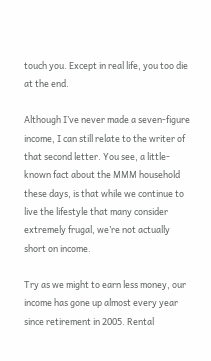touch you. Except in real life, you too die at the end.

Although I’ve never made a seven-figure income, I can still relate to the writer of that second letter. You see, a little-known fact about the MMM household these days, is that while we continue to live the lifestyle that many consider extremely frugal, we’re not actually short on income.

Try as we might to earn less money, our income has gone up almost every year since retirement in 2005. Rental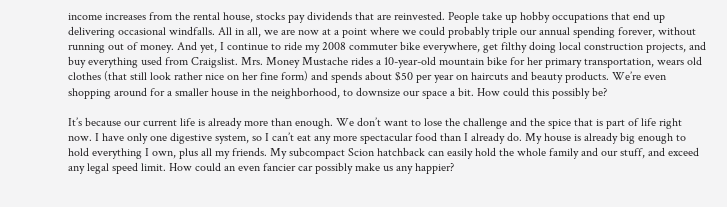income increases from the rental house, stocks pay dividends that are reinvested. People take up hobby occupations that end up delivering occasional windfalls. All in all, we are now at a point where we could probably triple our annual spending forever, without running out of money. And yet, I continue to ride my 2008 commuter bike everywhere, get filthy doing local construction projects, and buy everything used from Craigslist. Mrs. Money Mustache rides a 10-year-old mountain bike for her primary transportation, wears old clothes (that still look rather nice on her fine form) and spends about $50 per year on haircuts and beauty products. We’re even shopping around for a smaller house in the neighborhood, to downsize our space a bit. How could this possibly be?

It’s because our current life is already more than enough. We don’t want to lose the challenge and the spice that is part of life right now. I have only one digestive system, so I can’t eat any more spectacular food than I already do. My house is already big enough to hold everything I own, plus all my friends. My subcompact Scion hatchback can easily hold the whole family and our stuff, and exceed any legal speed limit. How could an even fancier car possibly make us any happier?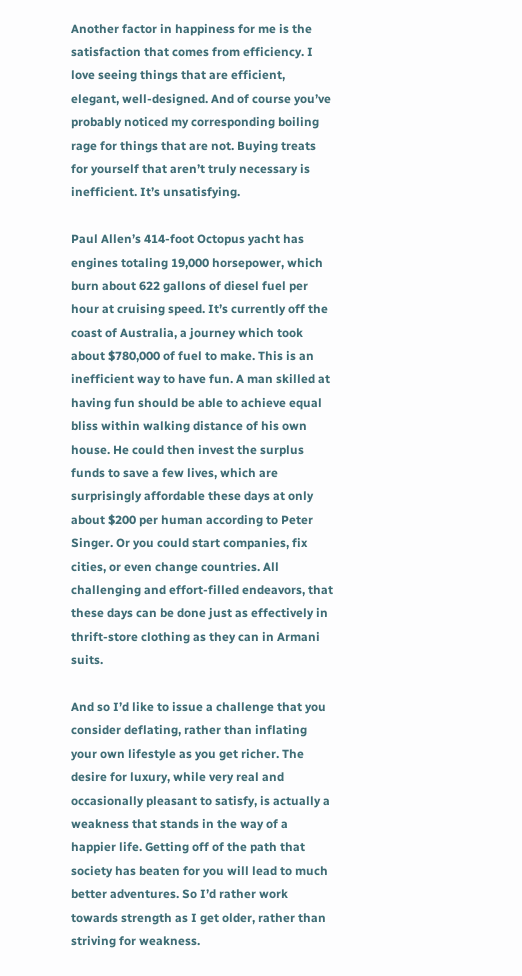Another factor in happiness for me is the satisfaction that comes from efficiency. I love seeing things that are efficient, elegant, well-designed. And of course you’ve probably noticed my corresponding boiling rage for things that are not. Buying treats for yourself that aren’t truly necessary is inefficient. It’s unsatisfying.

Paul Allen’s 414-foot Octopus yacht has engines totaling 19,000 horsepower, which burn about 622 gallons of diesel fuel per hour at cruising speed. It’s currently off the coast of Australia, a journey which took about $780,000 of fuel to make. This is an inefficient way to have fun. A man skilled at having fun should be able to achieve equal bliss within walking distance of his own house. He could then invest the surplus funds to save a few lives, which are surprisingly affordable these days at only about $200 per human according to Peter Singer. Or you could start companies, fix cities, or even change countries. All challenging and effort-filled endeavors, that these days can be done just as effectively in thrift-store clothing as they can in Armani suits.

And so I’d like to issue a challenge that you consider deflating, rather than inflating your own lifestyle as you get richer. The desire for luxury, while very real and occasionally pleasant to satisfy, is actually a weakness that stands in the way of a happier life. Getting off of the path that society has beaten for you will lead to much better adventures. So I’d rather work towards strength as I get older, rather than striving for weakness.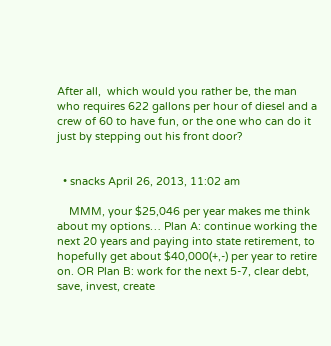After all,  which would you rather be, the man who requires 622 gallons per hour of diesel and a crew of 60 to have fun, or the one who can do it just by stepping out his front door?


  • snacks April 26, 2013, 11:02 am

    MMM, your $25,046 per year makes me think about my options… Plan A: continue working the next 20 years and paying into state retirement, to hopefully get about $40,000(+,-) per year to retire on. OR Plan B: work for the next 5-7, clear debt, save, invest, create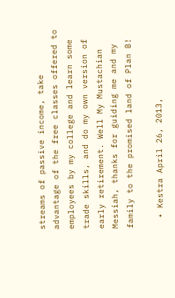streams of passive income, take advantage of the free classes offered to employees by my college and learn some trade skills, and do my own version of early retirement. Well My Mustachian Messiah, thanks for guiding me and my family to the promised land of Plan B!

  • Kestra April 26, 2013,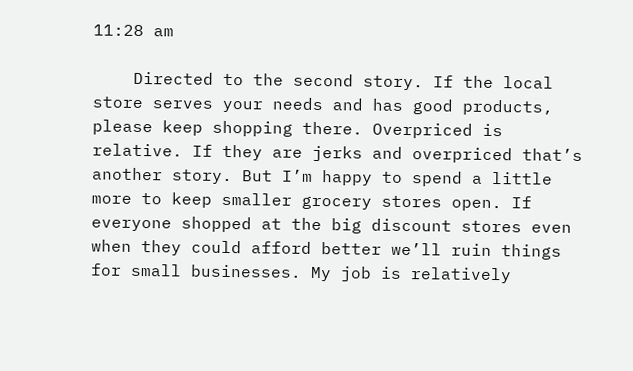11:28 am

    Directed to the second story. If the local store serves your needs and has good products, please keep shopping there. Overpriced is relative. If they are jerks and overpriced that’s another story. But I’m happy to spend a little more to keep smaller grocery stores open. If everyone shopped at the big discount stores even when they could afford better we’ll ruin things for small businesses. My job is relatively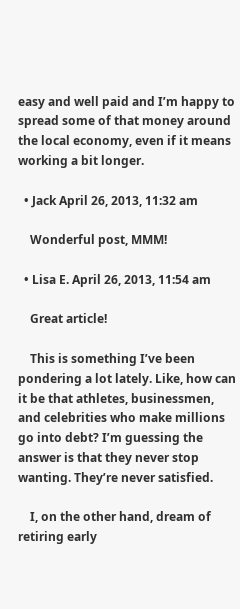easy and well paid and I’m happy to spread some of that money around the local economy, even if it means working a bit longer.

  • Jack April 26, 2013, 11:32 am

    Wonderful post, MMM!

  • Lisa E. April 26, 2013, 11:54 am

    Great article!

    This is something I’ve been pondering a lot lately. Like, how can it be that athletes, businessmen, and celebrities who make millions go into debt? I’m guessing the answer is that they never stop wanting. They’re never satisfied.

    I, on the other hand, dream of retiring early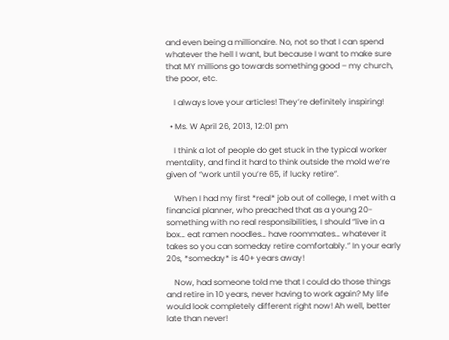and even being a millionaire. No, not so that I can spend whatever the hell I want, but because I want to make sure that MY millions go towards something good – my church, the poor, etc.

    I always love your articles! They’re definitely inspiring!

  • Ms. W April 26, 2013, 12:01 pm

    I think a lot of people do get stuck in the typical worker mentality, and find it hard to think outside the mold we’re given of “work until you’re 65, if lucky retire”.

    When I had my first *real* job out of college, I met with a financial planner, who preached that as a young 20-something with no real responsibilities, I should “live in a box… eat ramen noodles… have roommates… whatever it takes so you can someday retire comfortably.” In your early 20s, *someday* is 40+ years away!

    Now, had someone told me that I could do those things and retire in 10 years, never having to work again? My life would look completely different right now! Ah well, better late than never!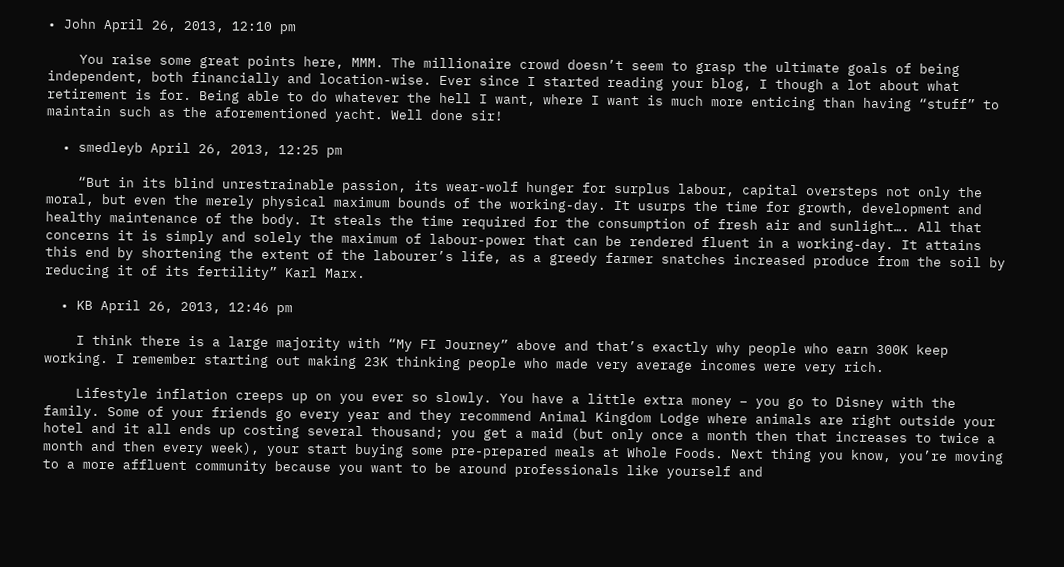• John April 26, 2013, 12:10 pm

    You raise some great points here, MMM. The millionaire crowd doesn’t seem to grasp the ultimate goals of being independent, both financially and location-wise. Ever since I started reading your blog, I though a lot about what retirement is for. Being able to do whatever the hell I want, where I want is much more enticing than having “stuff” to maintain such as the aforementioned yacht. Well done sir!

  • smedleyb April 26, 2013, 12:25 pm

    “But in its blind unrestrainable passion, its wear-wolf hunger for surplus labour, capital oversteps not only the moral, but even the merely physical maximum bounds of the working-day. It usurps the time for growth, development and healthy maintenance of the body. It steals the time required for the consumption of fresh air and sunlight…. All that concerns it is simply and solely the maximum of labour-power that can be rendered fluent in a working-day. It attains this end by shortening the extent of the labourer’s life, as a greedy farmer snatches increased produce from the soil by reducing it of its fertility” Karl Marx.

  • KB April 26, 2013, 12:46 pm

    I think there is a large majority with “My FI Journey” above and that’s exactly why people who earn 300K keep working. I remember starting out making 23K thinking people who made very average incomes were very rich.

    Lifestyle inflation creeps up on you ever so slowly. You have a little extra money – you go to Disney with the family. Some of your friends go every year and they recommend Animal Kingdom Lodge where animals are right outside your hotel and it all ends up costing several thousand; you get a maid (but only once a month then that increases to twice a month and then every week), your start buying some pre-prepared meals at Whole Foods. Next thing you know, you’re moving to a more affluent community because you want to be around professionals like yourself and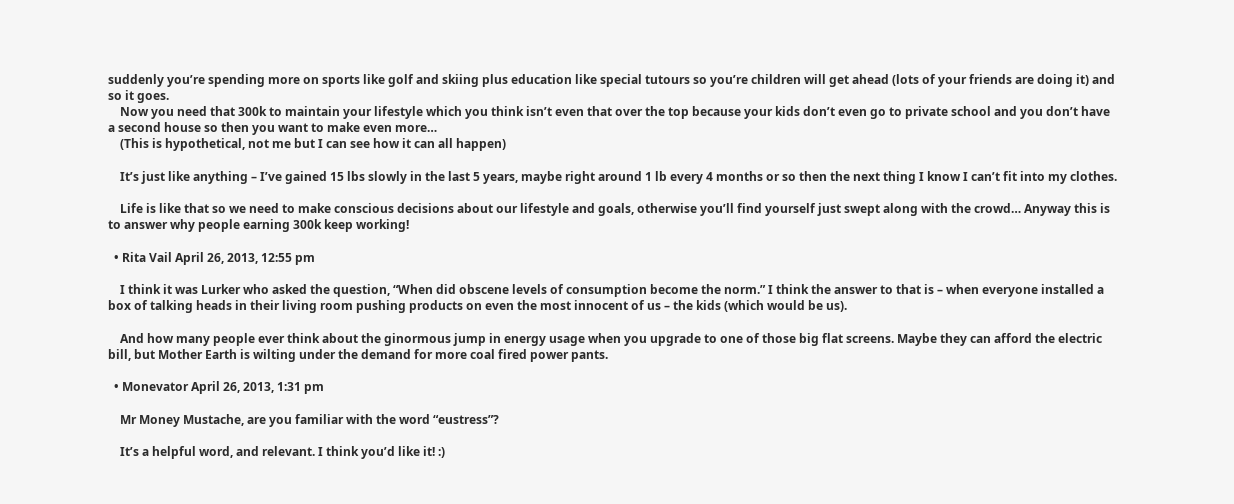suddenly you’re spending more on sports like golf and skiing plus education like special tutours so you’re children will get ahead (lots of your friends are doing it) and so it goes.
    Now you need that 300k to maintain your lifestyle which you think isn’t even that over the top because your kids don’t even go to private school and you don’t have a second house so then you want to make even more…
    (This is hypothetical, not me but I can see how it can all happen)

    It’s just like anything – I’ve gained 15 lbs slowly in the last 5 years, maybe right around 1 lb every 4 months or so then the next thing I know I can’t fit into my clothes.

    Life is like that so we need to make conscious decisions about our lifestyle and goals, otherwise you’ll find yourself just swept along with the crowd… Anyway this is to answer why people earning 300k keep working!

  • Rita Vail April 26, 2013, 12:55 pm

    I think it was Lurker who asked the question, “When did obscene levels of consumption become the norm.” I think the answer to that is – when everyone installed a box of talking heads in their living room pushing products on even the most innocent of us – the kids (which would be us).

    And how many people ever think about the ginormous jump in energy usage when you upgrade to one of those big flat screens. Maybe they can afford the electric bill, but Mother Earth is wilting under the demand for more coal fired power pants.

  • Monevator April 26, 2013, 1:31 pm

    Mr Money Mustache, are you familiar with the word “eustress”?

    It’s a helpful word, and relevant. I think you’d like it! :)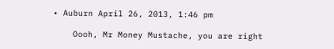• Auburn April 26, 2013, 1:46 pm

    Oooh, Mr Money Mustache, you are right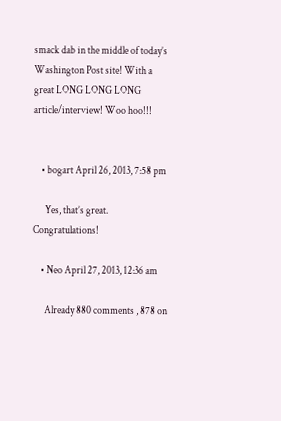smack dab in the middle of today’s Washington Post site! With a great LONG LONG LONG article/interview! Woo hoo!!!


    • bogart April 26, 2013, 7:58 pm

      Yes, that’s great. Congratulations!

    • Neo April 27, 2013, 12:36 am

      Already 880 comments , 878 on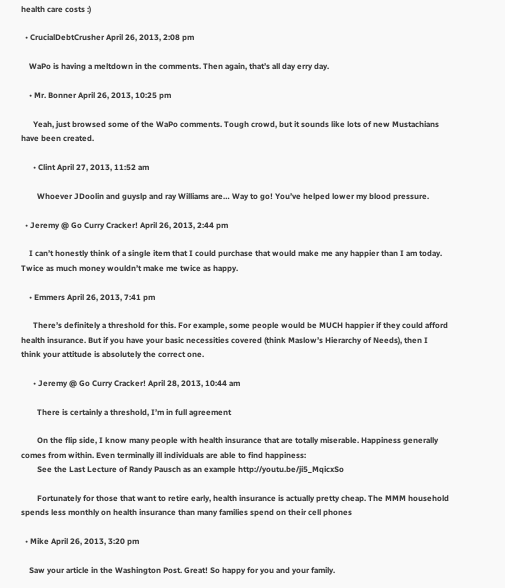health care costs :)

  • CrucialDebtCrusher April 26, 2013, 2:08 pm

    WaPo is having a meltdown in the comments. Then again, that’s all day erry day.

    • Mr. Bonner April 26, 2013, 10:25 pm

      Yeah, just browsed some of the WaPo comments. Tough crowd, but it sounds like lots of new Mustachians have been created.

      • Clint April 27, 2013, 11:52 am

        Whoever JDoolin and guyslp and ray Williams are… Way to go! You’ve helped lower my blood pressure.

  • Jeremy @ Go Curry Cracker! April 26, 2013, 2:44 pm

    I can’t honestly think of a single item that I could purchase that would make me any happier than I am today. Twice as much money wouldn’t make me twice as happy.

    • Emmers April 26, 2013, 7:41 pm

      There’s definitely a threshold for this. For example, some people would be MUCH happier if they could afford health insurance. But if you have your basic necessities covered (think Maslow’s Hierarchy of Needs), then I think your attitude is absolutely the correct one.

      • Jeremy @ Go Curry Cracker! April 28, 2013, 10:44 am

        There is certainly a threshold, I’m in full agreement

        On the flip side, I know many people with health insurance that are totally miserable. Happiness generally comes from within. Even terminally ill individuals are able to find happiness:
        See the Last Lecture of Randy Pausch as an example http://youtu.be/ji5_MqicxSo

        Fortunately for those that want to retire early, health insurance is actually pretty cheap. The MMM household spends less monthly on health insurance than many families spend on their cell phones

  • Mike April 26, 2013, 3:20 pm

    Saw your article in the Washington Post. Great! So happy for you and your family.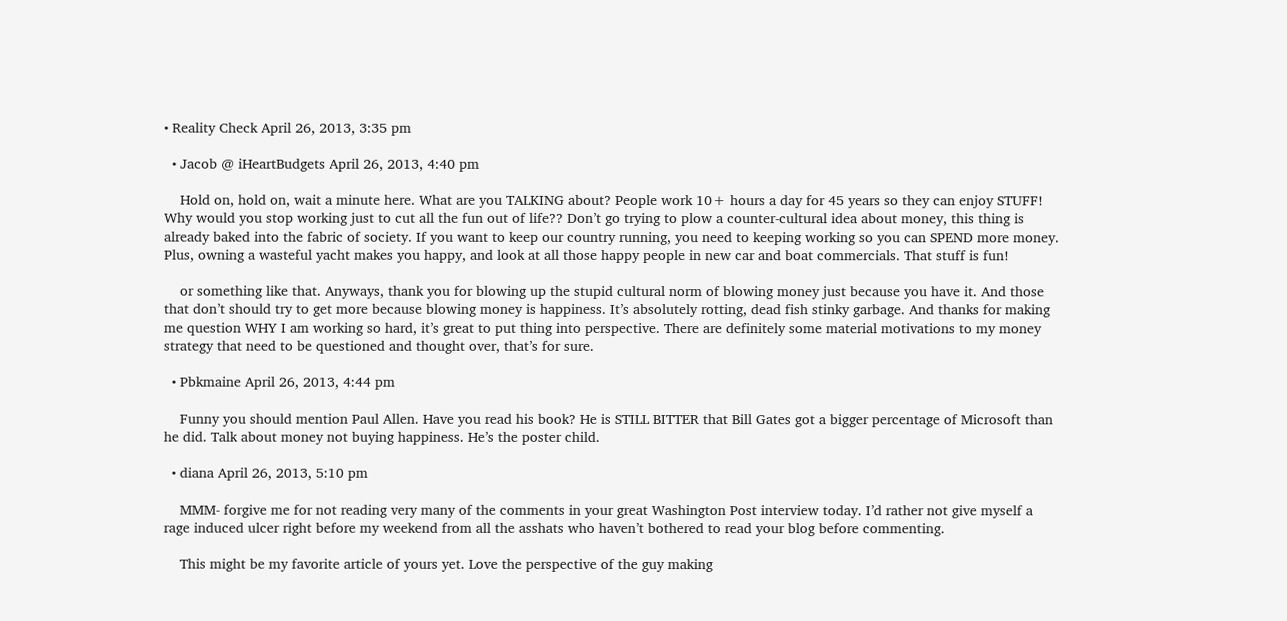• Reality Check April 26, 2013, 3:35 pm

  • Jacob @ iHeartBudgets April 26, 2013, 4:40 pm

    Hold on, hold on, wait a minute here. What are you TALKING about? People work 10+ hours a day for 45 years so they can enjoy STUFF! Why would you stop working just to cut all the fun out of life?? Don’t go trying to plow a counter-cultural idea about money, this thing is already baked into the fabric of society. If you want to keep our country running, you need to keeping working so you can SPEND more money. Plus, owning a wasteful yacht makes you happy, and look at all those happy people in new car and boat commercials. That stuff is fun!

    or something like that. Anyways, thank you for blowing up the stupid cultural norm of blowing money just because you have it. And those that don’t should try to get more because blowing money is happiness. It’s absolutely rotting, dead fish stinky garbage. And thanks for making me question WHY I am working so hard, it’s great to put thing into perspective. There are definitely some material motivations to my money strategy that need to be questioned and thought over, that’s for sure.

  • Pbkmaine April 26, 2013, 4:44 pm

    Funny you should mention Paul Allen. Have you read his book? He is STILL BITTER that Bill Gates got a bigger percentage of Microsoft than he did. Talk about money not buying happiness. He’s the poster child.

  • diana April 26, 2013, 5:10 pm

    MMM- forgive me for not reading very many of the comments in your great Washington Post interview today. I’d rather not give myself a rage induced ulcer right before my weekend from all the asshats who haven’t bothered to read your blog before commenting.

    This might be my favorite article of yours yet. Love the perspective of the guy making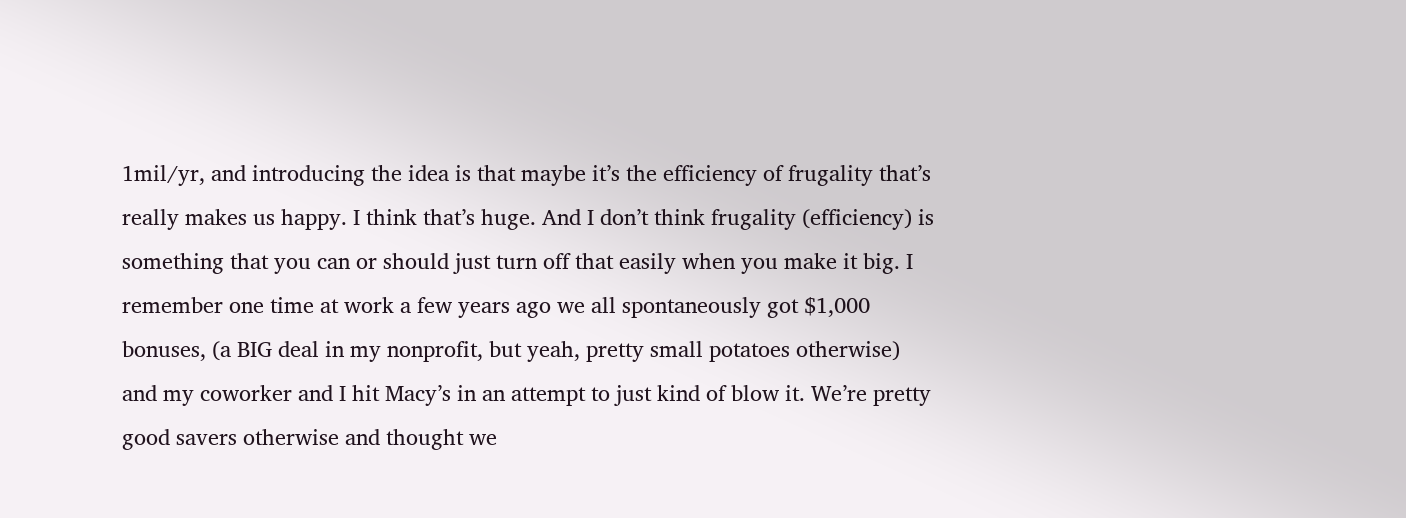1mil/yr, and introducing the idea is that maybe it’s the efficiency of frugality that’s really makes us happy. I think that’s huge. And I don’t think frugality (efficiency) is something that you can or should just turn off that easily when you make it big. I remember one time at work a few years ago we all spontaneously got $1,000 bonuses, (a BIG deal in my nonprofit, but yeah, pretty small potatoes otherwise) and my coworker and I hit Macy’s in an attempt to just kind of blow it. We’re pretty good savers otherwise and thought we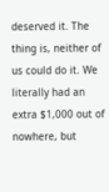deserved it. The thing is, neither of us could do it. We literally had an extra $1,000 out of nowhere, but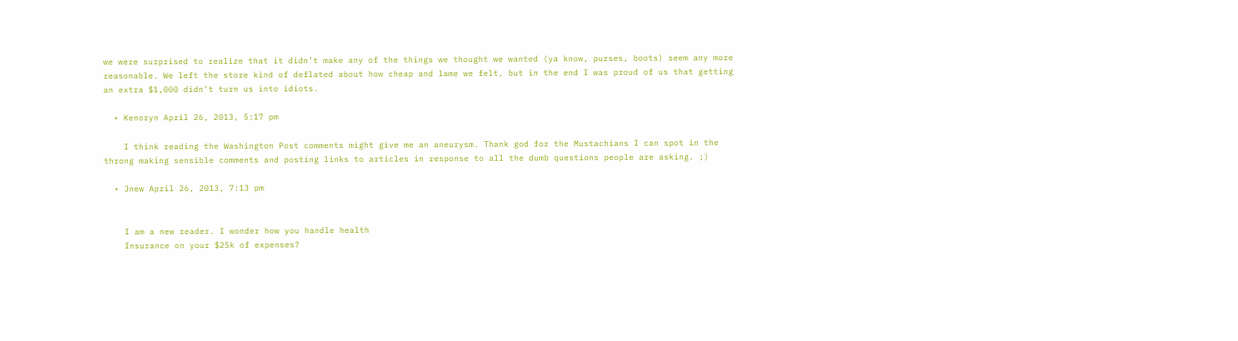we were surprised to realize that it didn’t make any of the things we thought we wanted (ya know, purses, boots) seem any more reasonable. We left the store kind of deflated about how cheap and lame we felt, but in the end I was proud of us that getting an extra $1,000 didn’t turn us into idiots.

  • Kenoryn April 26, 2013, 5:17 pm

    I think reading the Washington Post comments might give me an aneurysm. Thank god for the Mustachians I can spot in the throng making sensible comments and posting links to articles in response to all the dumb questions people are asking. ;)

  • Jnew April 26, 2013, 7:13 pm


    I am a new reader. I wonder how you handle health
    Insurance on your $25k of expenses?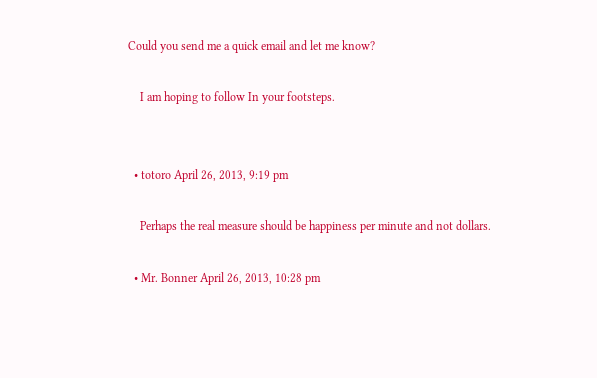Could you send me a quick email and let me know?

    I am hoping to follow In your footsteps.


  • totoro April 26, 2013, 9:19 pm

    Perhaps the real measure should be happiness per minute and not dollars.

  • Mr. Bonner April 26, 2013, 10:28 pm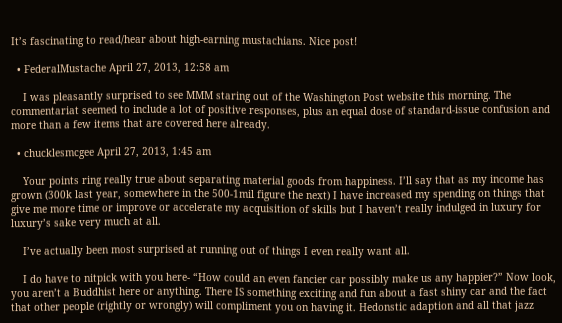It’s fascinating to read/hear about high-earning mustachians. Nice post!

  • FederalMustache April 27, 2013, 12:58 am

    I was pleasantly surprised to see MMM staring out of the Washington Post website this morning. The commentariat seemed to include a lot of positive responses, plus an equal dose of standard-issue confusion and more than a few items that are covered here already.

  • chucklesmcgee April 27, 2013, 1:45 am

    Your points ring really true about separating material goods from happiness. I’ll say that as my income has grown (300k last year, somewhere in the 500-1mil figure the next) I have increased my spending on things that give me more time or improve or accelerate my acquisition of skills but I haven’t really indulged in luxury for luxury’s sake very much at all.

    I’ve actually been most surprised at running out of things I even really want all.

    I do have to nitpick with you here- “How could an even fancier car possibly make us any happier?” Now look, you aren’t a Buddhist here or anything. There IS something exciting and fun about a fast shiny car and the fact that other people (rightly or wrongly) will compliment you on having it. Hedonstic adaption and all that jazz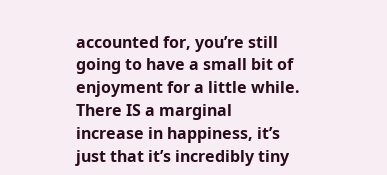accounted for, you’re still going to have a small bit of enjoyment for a little while. There IS a marginal increase in happiness, it’s just that it’s incredibly tiny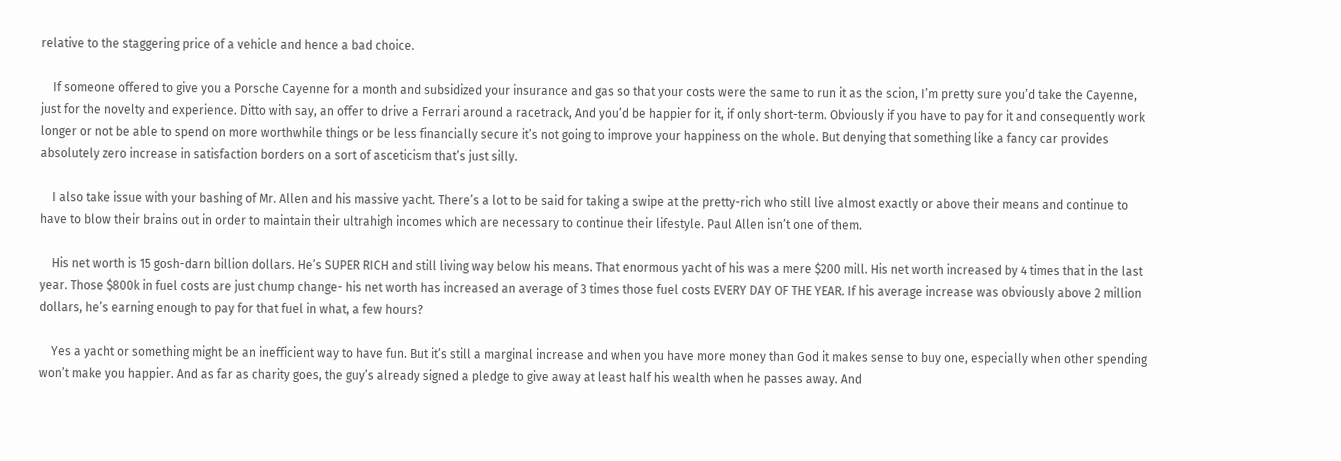relative to the staggering price of a vehicle and hence a bad choice.

    If someone offered to give you a Porsche Cayenne for a month and subsidized your insurance and gas so that your costs were the same to run it as the scion, I’m pretty sure you’d take the Cayenne, just for the novelty and experience. Ditto with say, an offer to drive a Ferrari around a racetrack, And you’d be happier for it, if only short-term. Obviously if you have to pay for it and consequently work longer or not be able to spend on more worthwhile things or be less financially secure it’s not going to improve your happiness on the whole. But denying that something like a fancy car provides absolutely zero increase in satisfaction borders on a sort of asceticism that’s just silly.

    I also take issue with your bashing of Mr. Allen and his massive yacht. There’s a lot to be said for taking a swipe at the pretty-rich who still live almost exactly or above their means and continue to have to blow their brains out in order to maintain their ultrahigh incomes which are necessary to continue their lifestyle. Paul Allen isn’t one of them.

    His net worth is 15 gosh-darn billion dollars. He’s SUPER RICH and still living way below his means. That enormous yacht of his was a mere $200 mill. His net worth increased by 4 times that in the last year. Those $800k in fuel costs are just chump change- his net worth has increased an average of 3 times those fuel costs EVERY DAY OF THE YEAR. If his average increase was obviously above 2 million dollars, he’s earning enough to pay for that fuel in what, a few hours?

    Yes a yacht or something might be an inefficient way to have fun. But it’s still a marginal increase and when you have more money than God it makes sense to buy one, especially when other spending won’t make you happier. And as far as charity goes, the guy’s already signed a pledge to give away at least half his wealth when he passes away. And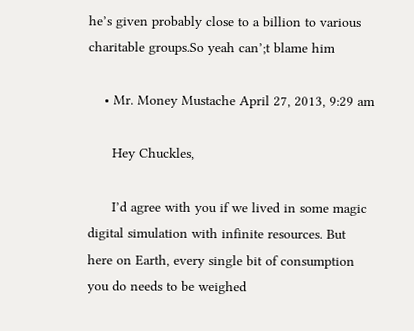he’s given probably close to a billion to various charitable groups.So yeah can’;t blame him

    • Mr. Money Mustache April 27, 2013, 9:29 am

      Hey Chuckles,

      I’d agree with you if we lived in some magic digital simulation with infinite resources. But here on Earth, every single bit of consumption you do needs to be weighed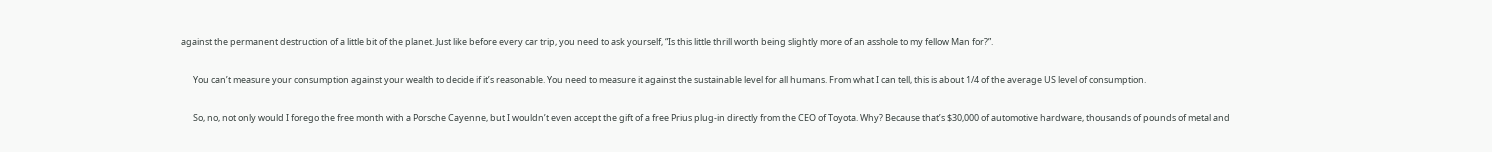against the permanent destruction of a little bit of the planet. Just like before every car trip, you need to ask yourself, “Is this little thrill worth being slightly more of an asshole to my fellow Man for?”.

      You can’t measure your consumption against your wealth to decide if it’s reasonable. You need to measure it against the sustainable level for all humans. From what I can tell, this is about 1/4 of the average US level of consumption.

      So, no, not only would I forego the free month with a Porsche Cayenne, but I wouldn’t even accept the gift of a free Prius plug-in directly from the CEO of Toyota. Why? Because that’s $30,000 of automotive hardware, thousands of pounds of metal and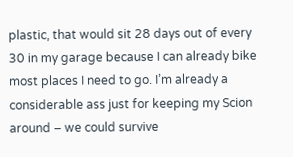plastic, that would sit 28 days out of every 30 in my garage because I can already bike most places I need to go. I’m already a considerable ass just for keeping my Scion around – we could survive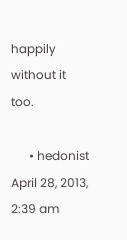happily without it too.

      • hedonist April 28, 2013, 2:39 am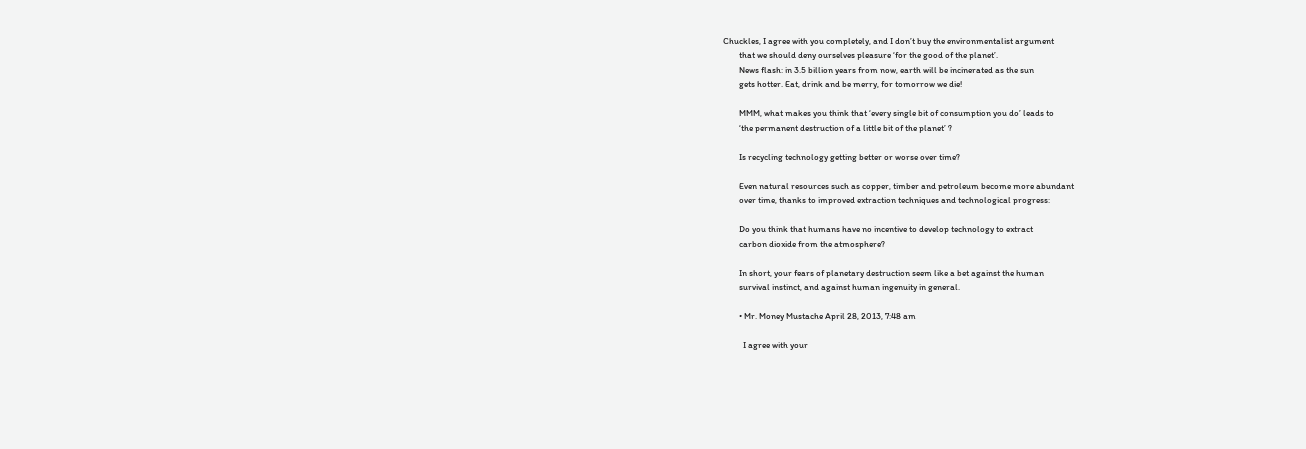Chuckles, I agree with you completely, and I don’t buy the environmentalist argument
        that we should deny ourselves pleasure ‘for the good of the planet’.
        News flash: in 3.5 billion years from now, earth will be incinerated as the sun
        gets hotter. Eat, drink and be merry, for tomorrow we die!

        MMM, what makes you think that ‘every single bit of consumption you do’ leads to
        ‘the permanent destruction of a little bit of the planet’ ?

        Is recycling technology getting better or worse over time?

        Even natural resources such as copper, timber and petroleum become more abundant
        over time, thanks to improved extraction techniques and technological progress:

        Do you think that humans have no incentive to develop technology to extract
        carbon dioxide from the atmosphere?

        In short, your fears of planetary destruction seem like a bet against the human
        survival instinct, and against human ingenuity in general.

        • Mr. Money Mustache April 28, 2013, 7:48 am

          I agree with your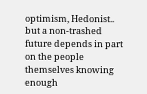optimism, Hedonist.. but a non-trashed future depends in part on the people themselves knowing enough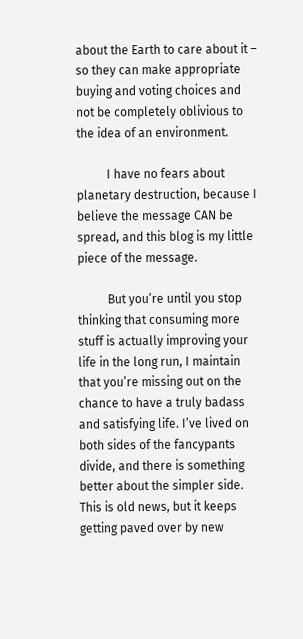about the Earth to care about it – so they can make appropriate buying and voting choices and not be completely oblivious to the idea of an environment.

          I have no fears about planetary destruction, because I believe the message CAN be spread, and this blog is my little piece of the message.

          But you’re until you stop thinking that consuming more stuff is actually improving your life in the long run, I maintain that you’re missing out on the chance to have a truly badass and satisfying life. I’ve lived on both sides of the fancypants divide, and there is something better about the simpler side. This is old news, but it keeps getting paved over by new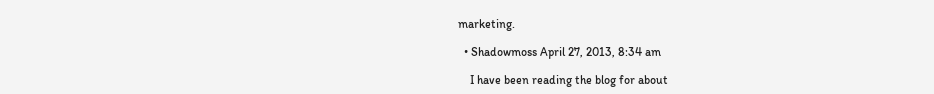marketing.

  • Shadowmoss April 27, 2013, 8:34 am

    I have been reading the blog for about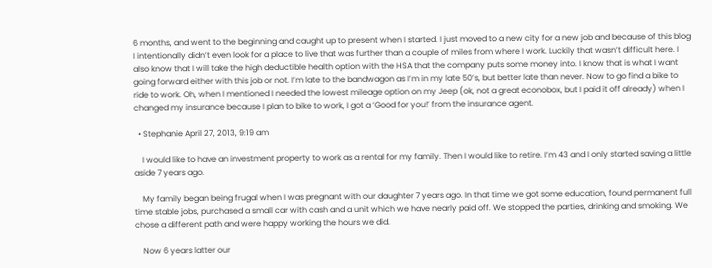6 months, and went to the beginning and caught up to present when I started. I just moved to a new city for a new job and because of this blog I intentionally didn’t even look for a place to live that was further than a couple of miles from where I work. Luckily that wasn’t difficult here. I also know that I will take the high deductible health option with the HSA that the company puts some money into. I know that is what I want going forward either with this job or not. I’m late to the bandwagon as I’m in my late 50’s, but better late than never. Now to go find a bike to ride to work. Oh, when I mentioned I needed the lowest mileage option on my Jeep (ok, not a great econobox, but I paid it off already) when I changed my insurance because I plan to bike to work, I got a ‘Good for you!’ from the insurance agent.

  • Stephanie April 27, 2013, 9:19 am

    I would like to have an investment property to work as a rental for my family. Then I would like to retire. I’m 43 and I only started saving a little aside 7 years ago.

    My family began being frugal when I was pregnant with our daughter 7 years ago. In that time we got some education, found permanent full time stable jobs, purchased a small car with cash and a unit which we have nearly paid off. We stopped the parties, drinking and smoking. We chose a different path and were happy working the hours we did.

    Now 6 years latter our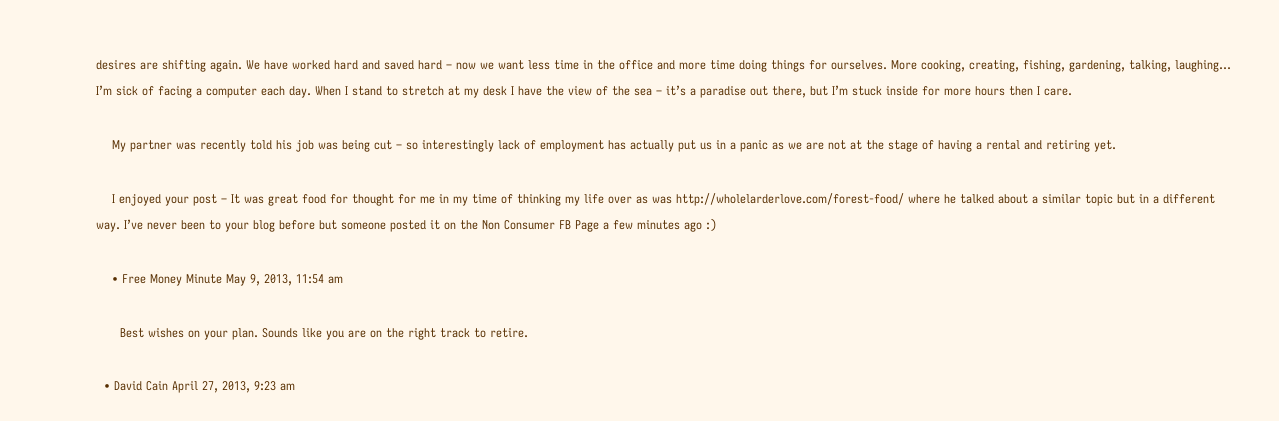desires are shifting again. We have worked hard and saved hard – now we want less time in the office and more time doing things for ourselves. More cooking, creating, fishing, gardening, talking, laughing… I’m sick of facing a computer each day. When I stand to stretch at my desk I have the view of the sea – it’s a paradise out there, but I’m stuck inside for more hours then I care.

    My partner was recently told his job was being cut – so interestingly lack of employment has actually put us in a panic as we are not at the stage of having a rental and retiring yet.

    I enjoyed your post – It was great food for thought for me in my time of thinking my life over as was http://wholelarderlove.com/forest-food/ where he talked about a similar topic but in a different way. I’ve never been to your blog before but someone posted it on the Non Consumer FB Page a few minutes ago :)

    • Free Money Minute May 9, 2013, 11:54 am

      Best wishes on your plan. Sounds like you are on the right track to retire.

  • David Cain April 27, 2013, 9:23 am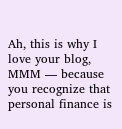Ah, this is why I love your blog, MMM — because you recognize that personal finance is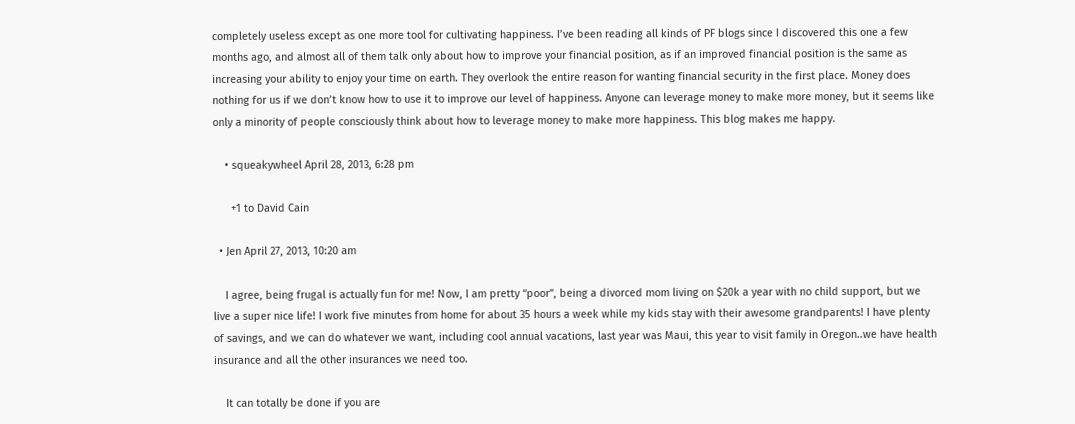completely useless except as one more tool for cultivating happiness. I’ve been reading all kinds of PF blogs since I discovered this one a few months ago, and almost all of them talk only about how to improve your financial position, as if an improved financial position is the same as increasing your ability to enjoy your time on earth. They overlook the entire reason for wanting financial security in the first place. Money does nothing for us if we don’t know how to use it to improve our level of happiness. Anyone can leverage money to make more money, but it seems like only a minority of people consciously think about how to leverage money to make more happiness. This blog makes me happy.

    • squeakywheel April 28, 2013, 6:28 pm

      +1 to David Cain

  • Jen April 27, 2013, 10:20 am

    I agree, being frugal is actually fun for me! Now, I am pretty “poor”, being a divorced mom living on $20k a year with no child support, but we live a super nice life! I work five minutes from home for about 35 hours a week while my kids stay with their awesome grandparents! I have plenty of savings, and we can do whatever we want, including cool annual vacations, last year was Maui, this year to visit family in Oregon..we have health insurance and all the other insurances we need too.

    It can totally be done if you are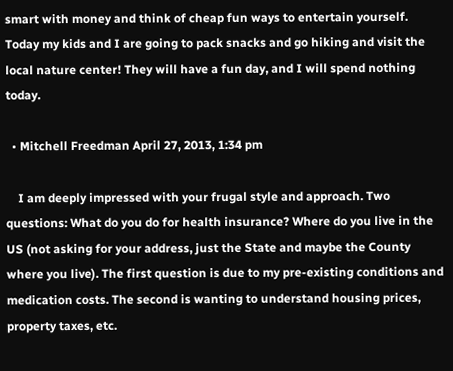smart with money and think of cheap fun ways to entertain yourself. Today my kids and I are going to pack snacks and go hiking and visit the local nature center! They will have a fun day, and I will spend nothing today.

  • Mitchell Freedman April 27, 2013, 1:34 pm

    I am deeply impressed with your frugal style and approach. Two questions: What do you do for health insurance? Where do you live in the US (not asking for your address, just the State and maybe the County where you live). The first question is due to my pre-existing conditions and medication costs. The second is wanting to understand housing prices, property taxes, etc.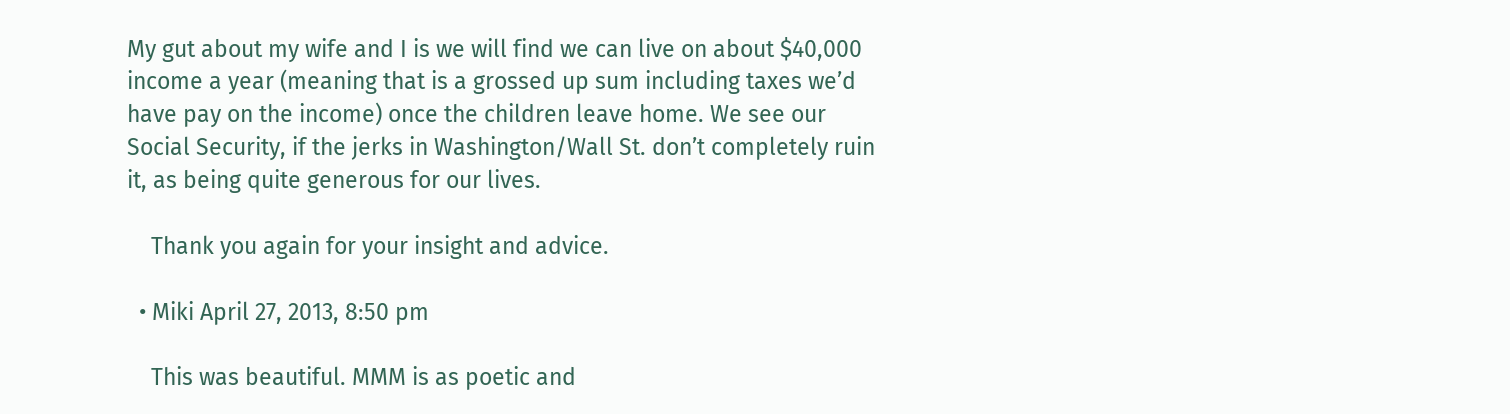My gut about my wife and I is we will find we can live on about $40,000 income a year (meaning that is a grossed up sum including taxes we’d have pay on the income) once the children leave home. We see our Social Security, if the jerks in Washington/Wall St. don’t completely ruin it, as being quite generous for our lives.

    Thank you again for your insight and advice.

  • Miki April 27, 2013, 8:50 pm

    This was beautiful. MMM is as poetic and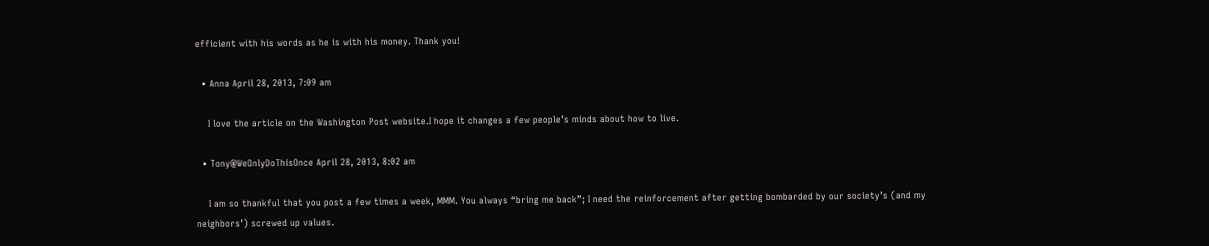efficient with his words as he is with his money. Thank you!

  • Anna April 28, 2013, 7:09 am

    I love the article on the Washington Post website.I hope it changes a few people’s minds about how to live.

  • Tony@WeOnlyDoThisOnce April 28, 2013, 8:02 am

    I am so thankful that you post a few times a week, MMM. You always “bring me back”; I need the reinforcement after getting bombarded by our society’s (and my neighbors’) screwed up values.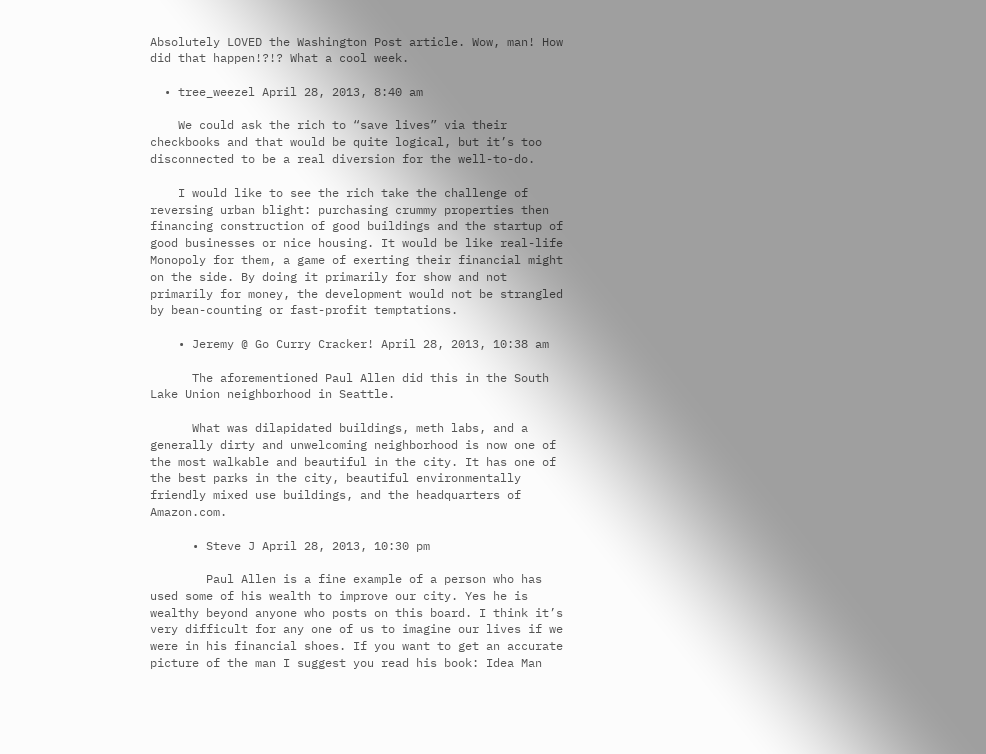Absolutely LOVED the Washington Post article. Wow, man! How did that happen!?!? What a cool week.

  • tree_weezel April 28, 2013, 8:40 am

    We could ask the rich to “save lives” via their checkbooks and that would be quite logical, but it’s too disconnected to be a real diversion for the well-to-do.

    I would like to see the rich take the challenge of reversing urban blight: purchasing crummy properties then financing construction of good buildings and the startup of good businesses or nice housing. It would be like real-life Monopoly for them, a game of exerting their financial might on the side. By doing it primarily for show and not primarily for money, the development would not be strangled by bean-counting or fast-profit temptations.

    • Jeremy @ Go Curry Cracker! April 28, 2013, 10:38 am

      The aforementioned Paul Allen did this in the South Lake Union neighborhood in Seattle.

      What was dilapidated buildings, meth labs, and a generally dirty and unwelcoming neighborhood is now one of the most walkable and beautiful in the city. It has one of the best parks in the city, beautiful environmentally friendly mixed use buildings, and the headquarters of Amazon.com.

      • Steve J April 28, 2013, 10:30 pm

        Paul Allen is a fine example of a person who has used some of his wealth to improve our city. Yes he is wealthy beyond anyone who posts on this board. I think it’s very difficult for any one of us to imagine our lives if we were in his financial shoes. If you want to get an accurate picture of the man I suggest you read his book: Idea Man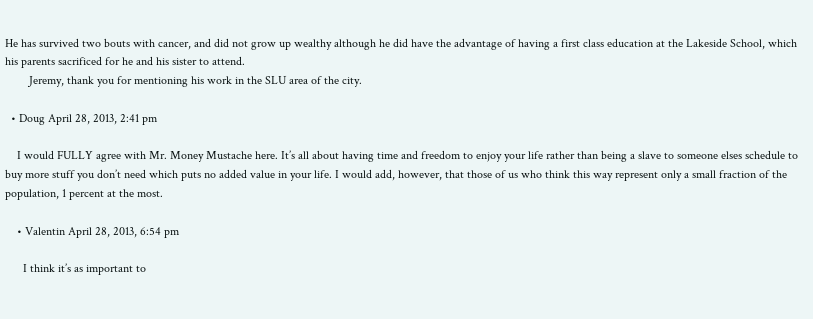He has survived two bouts with cancer, and did not grow up wealthy although he did have the advantage of having a first class education at the Lakeside School, which his parents sacrificed for he and his sister to attend.
        Jeremy, thank you for mentioning his work in the SLU area of the city.

  • Doug April 28, 2013, 2:41 pm

    I would FULLY agree with Mr. Money Mustache here. It’s all about having time and freedom to enjoy your life rather than being a slave to someone elses schedule to buy more stuff you don’t need which puts no added value in your life. I would add, however, that those of us who think this way represent only a small fraction of the population, 1 percent at the most.

    • Valentin April 28, 2013, 6:54 pm

      I think it’s as important to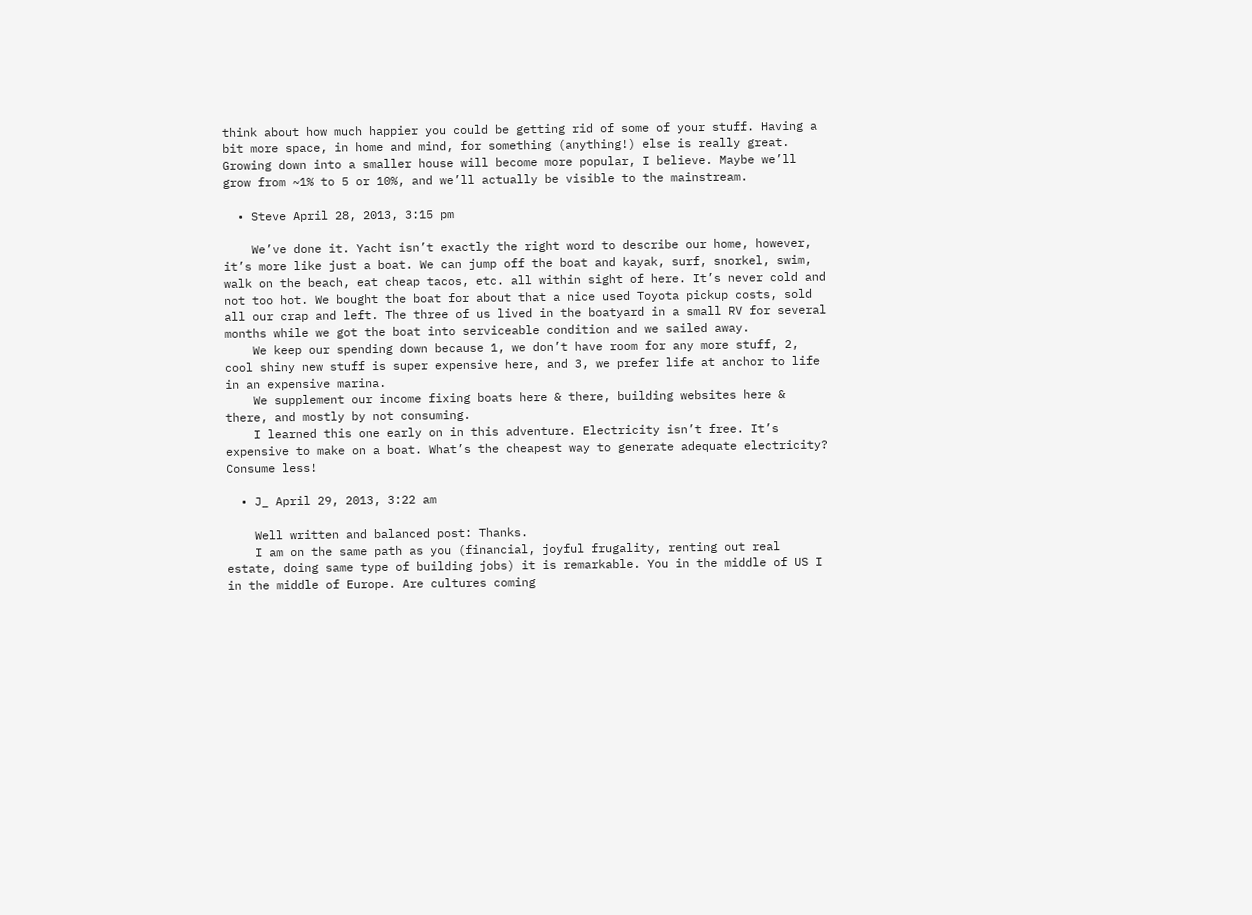think about how much happier you could be getting rid of some of your stuff. Having a bit more space, in home and mind, for something (anything!) else is really great. Growing down into a smaller house will become more popular, I believe. Maybe we’ll grow from ~1% to 5 or 10%, and we’ll actually be visible to the mainstream.

  • Steve April 28, 2013, 3:15 pm

    We’ve done it. Yacht isn’t exactly the right word to describe our home, however, it’s more like just a boat. We can jump off the boat and kayak, surf, snorkel, swim, walk on the beach, eat cheap tacos, etc. all within sight of here. It’s never cold and not too hot. We bought the boat for about that a nice used Toyota pickup costs, sold all our crap and left. The three of us lived in the boatyard in a small RV for several months while we got the boat into serviceable condition and we sailed away.
    We keep our spending down because 1, we don’t have room for any more stuff, 2, cool shiny new stuff is super expensive here, and 3, we prefer life at anchor to life in an expensive marina.
    We supplement our income fixing boats here & there, building websites here & there, and mostly by not consuming.
    I learned this one early on in this adventure. Electricity isn’t free. It’s expensive to make on a boat. What’s the cheapest way to generate adequate electricity? Consume less!

  • J_ April 29, 2013, 3:22 am

    Well written and balanced post: Thanks.
    I am on the same path as you (financial, joyful frugality, renting out real estate, doing same type of building jobs) it is remarkable. You in the middle of US I in the middle of Europe. Are cultures coming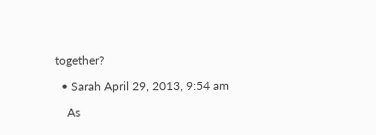together?

  • Sarah April 29, 2013, 9:54 am

    As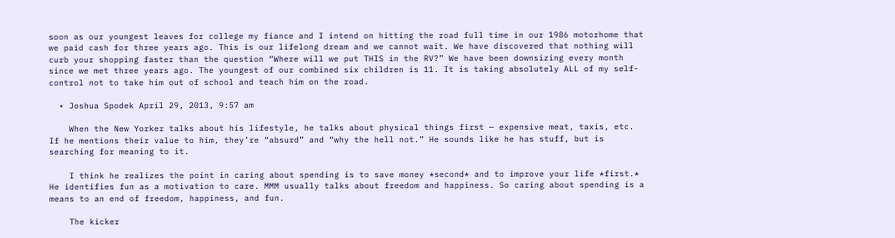soon as our youngest leaves for college my fiance and I intend on hitting the road full time in our 1986 motorhome that we paid cash for three years ago. This is our lifelong dream and we cannot wait. We have discovered that nothing will curb your shopping faster than the question “Where will we put THIS in the RV?” We have been downsizing every month since we met three years ago. The youngest of our combined six children is 11. It is taking absolutely ALL of my self-control not to take him out of school and teach him on the road.

  • Joshua Spodek April 29, 2013, 9:57 am

    When the New Yorker talks about his lifestyle, he talks about physical things first — expensive meat, taxis, etc. If he mentions their value to him, they’re “absurd” and “why the hell not.” He sounds like he has stuff, but is searching for meaning to it.

    I think he realizes the point in caring about spending is to save money *second* and to improve your life *first.* He identifies fun as a motivation to care. MMM usually talks about freedom and happiness. So caring about spending is a means to an end of freedom, happiness, and fun.

    The kicker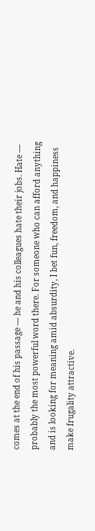comes at the end of his passage — he and his colleagues hate their jobs. Hate — probably the most powerful word there. For someone who can afford anything and is looking for meaning amid absurdity, I bet fun, freedom, and happiness make frugality attractive.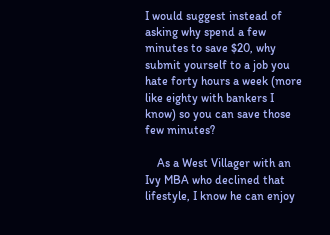I would suggest instead of asking why spend a few minutes to save $20, why submit yourself to a job you hate forty hours a week (more like eighty with bankers I know) so you can save those few minutes?

    As a West Villager with an Ivy MBA who declined that lifestyle, I know he can enjoy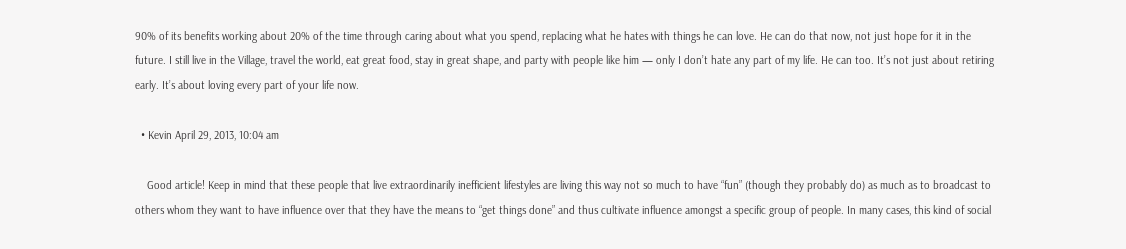90% of its benefits working about 20% of the time through caring about what you spend, replacing what he hates with things he can love. He can do that now, not just hope for it in the future. I still live in the Village, travel the world, eat great food, stay in great shape, and party with people like him — only I don’t hate any part of my life. He can too. It’s not just about retiring early. It’s about loving every part of your life now.

  • Kevin April 29, 2013, 10:04 am

    Good article! Keep in mind that these people that live extraordinarily inefficient lifestyles are living this way not so much to have “fun” (though they probably do) as much as to broadcast to others whom they want to have influence over that they have the means to “get things done” and thus cultivate influence amongst a specific group of people. In many cases, this kind of social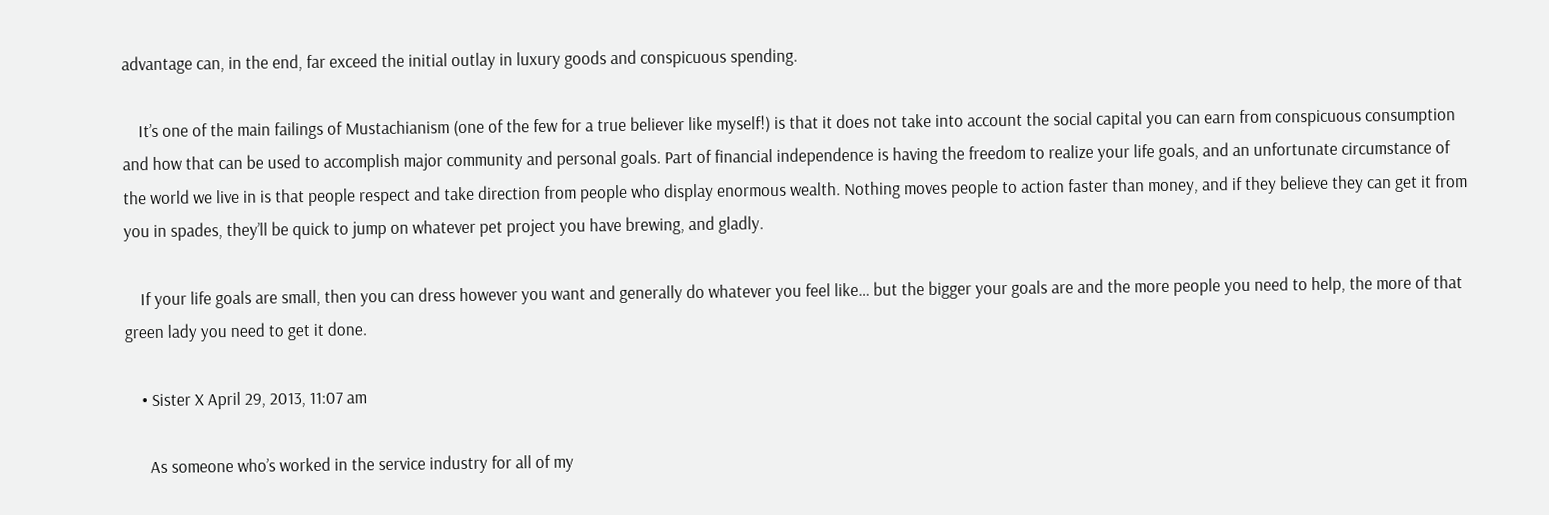advantage can, in the end, far exceed the initial outlay in luxury goods and conspicuous spending.

    It’s one of the main failings of Mustachianism (one of the few for a true believer like myself!) is that it does not take into account the social capital you can earn from conspicuous consumption and how that can be used to accomplish major community and personal goals. Part of financial independence is having the freedom to realize your life goals, and an unfortunate circumstance of the world we live in is that people respect and take direction from people who display enormous wealth. Nothing moves people to action faster than money, and if they believe they can get it from you in spades, they’ll be quick to jump on whatever pet project you have brewing, and gladly.

    If your life goals are small, then you can dress however you want and generally do whatever you feel like… but the bigger your goals are and the more people you need to help, the more of that green lady you need to get it done.

    • Sister X April 29, 2013, 11:07 am

      As someone who’s worked in the service industry for all of my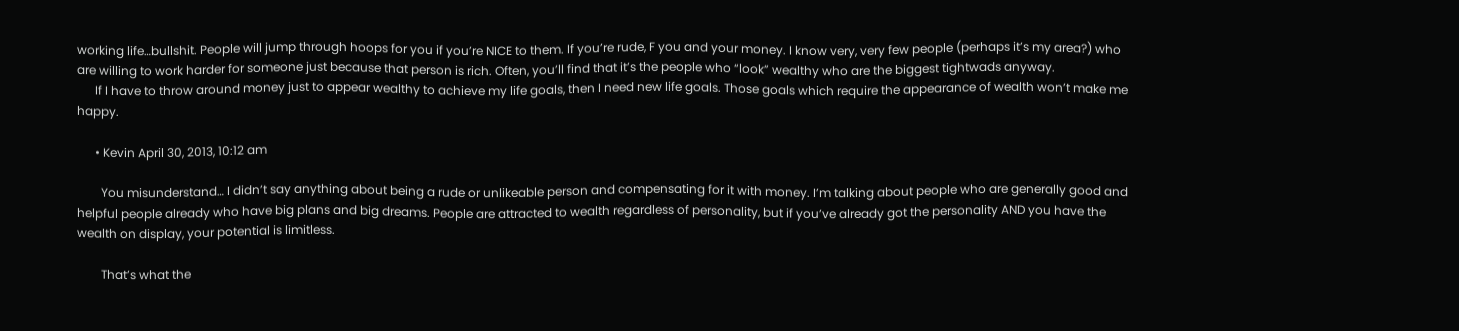working life…bullshit. People will jump through hoops for you if you’re NICE to them. If you’re rude, F you and your money. I know very, very few people (perhaps it’s my area?) who are willing to work harder for someone just because that person is rich. Often, you’ll find that it’s the people who “look” wealthy who are the biggest tightwads anyway.
      If I have to throw around money just to appear wealthy to achieve my life goals, then I need new life goals. Those goals which require the appearance of wealth won’t make me happy.

      • Kevin April 30, 2013, 10:12 am

        You misunderstand… I didn’t say anything about being a rude or unlikeable person and compensating for it with money. I’m talking about people who are generally good and helpful people already who have big plans and big dreams. People are attracted to wealth regardless of personality, but if you’ve already got the personality AND you have the wealth on display, your potential is limitless.

        That’s what the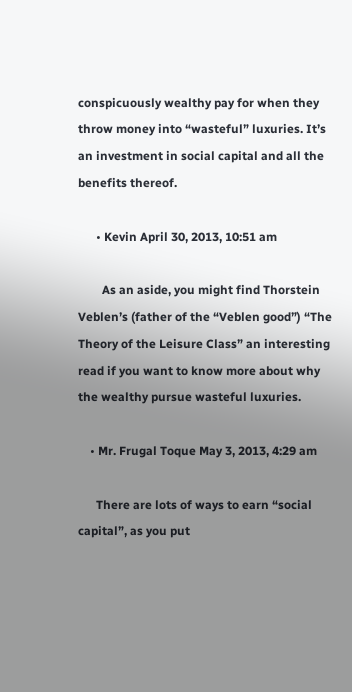conspicuously wealthy pay for when they throw money into “wasteful” luxuries. It’s an investment in social capital and all the benefits thereof.

      • Kevin April 30, 2013, 10:51 am

        As an aside, you might find Thorstein Veblen’s (father of the “Veblen good”) “The Theory of the Leisure Class” an interesting read if you want to know more about why the wealthy pursue wasteful luxuries.

    • Mr. Frugal Toque May 3, 2013, 4:29 am

      There are lots of ways to earn “social capital”, as you put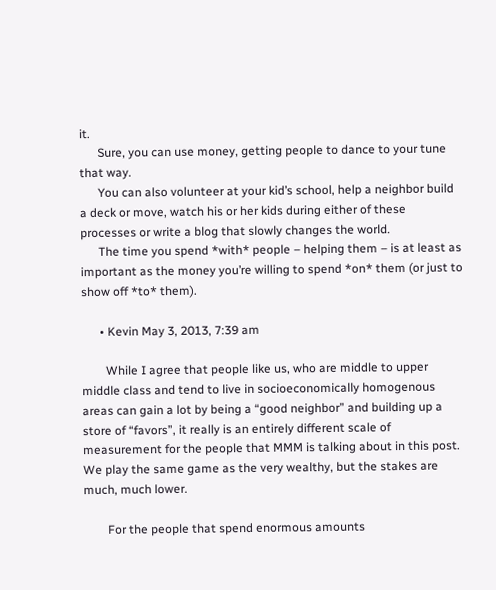it.
      Sure, you can use money, getting people to dance to your tune that way.
      You can also volunteer at your kid’s school, help a neighbor build a deck or move, watch his or her kids during either of these processes or write a blog that slowly changes the world.
      The time you spend *with* people – helping them – is at least as important as the money you’re willing to spend *on* them (or just to show off *to* them).

      • Kevin May 3, 2013, 7:39 am

        While I agree that people like us, who are middle to upper middle class and tend to live in socioeconomically homogenous areas can gain a lot by being a “good neighbor” and building up a store of “favors”, it really is an entirely different scale of measurement for the people that MMM is talking about in this post. We play the same game as the very wealthy, but the stakes are much, much lower.

        For the people that spend enormous amounts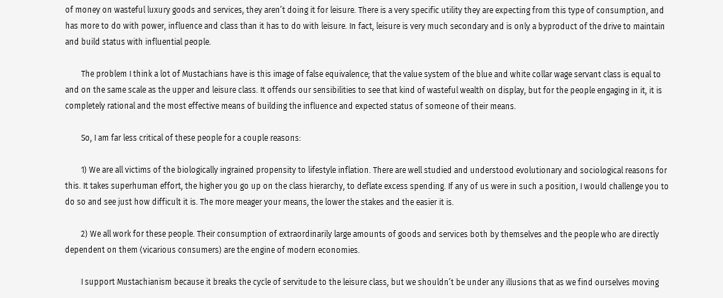of money on wasteful luxury goods and services, they aren’t doing it for leisure. There is a very specific utility they are expecting from this type of consumption, and has more to do with power, influence and class than it has to do with leisure. In fact, leisure is very much secondary and is only a byproduct of the drive to maintain and build status with influential people.

        The problem I think a lot of Mustachians have is this image of false equivalence; that the value system of the blue and white collar wage servant class is equal to and on the same scale as the upper and leisure class. It offends our sensibilities to see that kind of wasteful wealth on display, but for the people engaging in it, it is completely rational and the most effective means of building the influence and expected status of someone of their means.

        So, I am far less critical of these people for a couple reasons:

        1) We are all victims of the biologically ingrained propensity to lifestyle inflation. There are well studied and understood evolutionary and sociological reasons for this. It takes superhuman effort, the higher you go up on the class hierarchy, to deflate excess spending. If any of us were in such a position, I would challenge you to do so and see just how difficult it is. The more meager your means, the lower the stakes and the easier it is.

        2) We all work for these people. Their consumption of extraordinarily large amounts of goods and services both by themselves and the people who are directly dependent on them (vicarious consumers) are the engine of modern economies.

        I support Mustachianism because it breaks the cycle of servitude to the leisure class, but we shouldn’t be under any illusions that as we find ourselves moving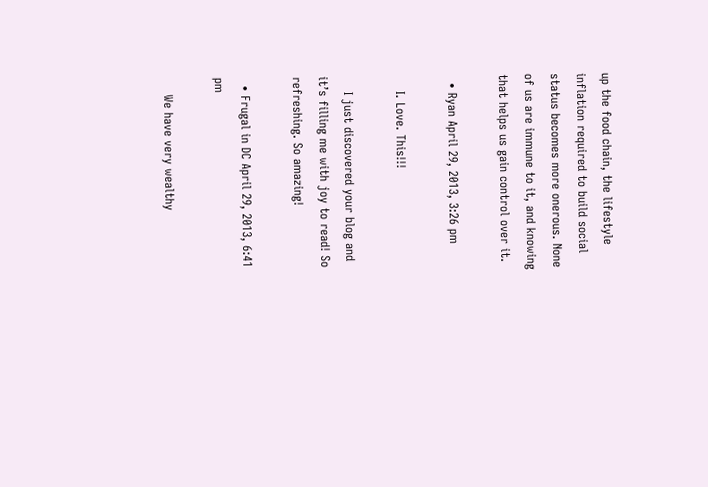up the food chain, the lifestyle inflation required to build social status becomes more onerous. None of us are immune to it, and knowing that helps us gain control over it.

  • Ryan April 29, 2013, 3:26 pm

    I. Love. This!!!

    I just discovered your blog and it’s filling me with joy to read! So refreshing. So amazing!

  • Frugal in DC April 29, 2013, 6:41 pm

    We have very wealthy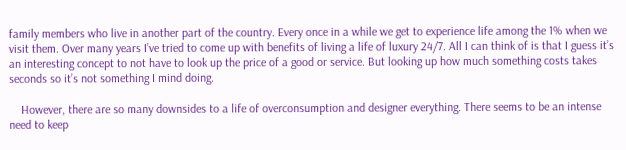family members who live in another part of the country. Every once in a while we get to experience life among the 1% when we visit them. Over many years I’ve tried to come up with benefits of living a life of luxury 24/7. All I can think of is that I guess it’s an interesting concept to not have to look up the price of a good or service. But looking up how much something costs takes seconds so it’s not something I mind doing.

    However, there are so many downsides to a life of overconsumption and designer everything. There seems to be an intense need to keep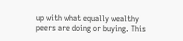up with what equally wealthy peers are doing or buying. This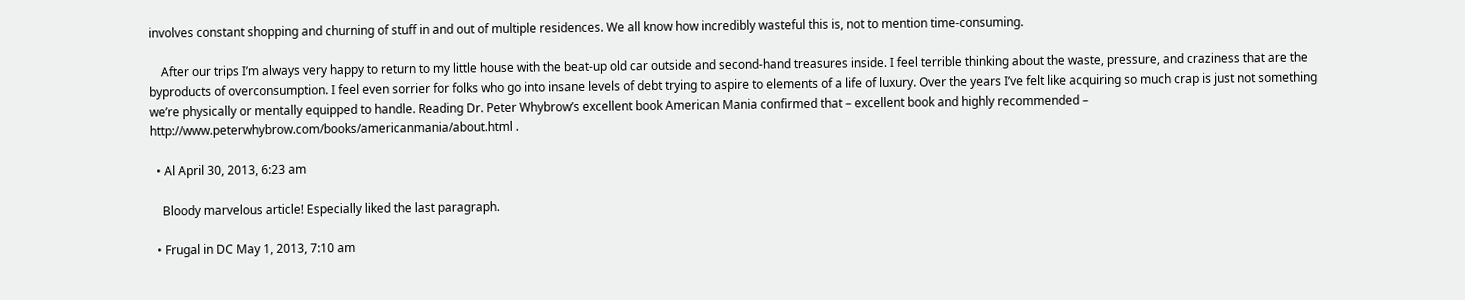involves constant shopping and churning of stuff in and out of multiple residences. We all know how incredibly wasteful this is, not to mention time-consuming.

    After our trips I’m always very happy to return to my little house with the beat-up old car outside and second-hand treasures inside. I feel terrible thinking about the waste, pressure, and craziness that are the byproducts of overconsumption. I feel even sorrier for folks who go into insane levels of debt trying to aspire to elements of a life of luxury. Over the years I’ve felt like acquiring so much crap is just not something we’re physically or mentally equipped to handle. Reading Dr. Peter Whybrow’s excellent book American Mania confirmed that – excellent book and highly recommended – http://www.peterwhybrow.com/books/americanmania/about.html .

  • Al April 30, 2013, 6:23 am

    Bloody marvelous article! Especially liked the last paragraph.

  • Frugal in DC May 1, 2013, 7:10 am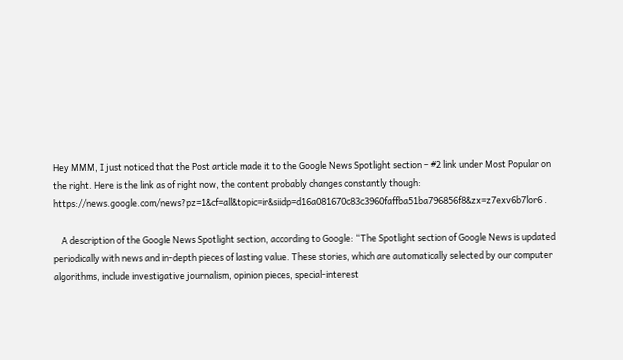Hey MMM, I just noticed that the Post article made it to the Google News Spotlight section – #2 link under Most Popular on the right. Here is the link as of right now, the content probably changes constantly though: https://news.google.com/news?pz=1&cf=all&topic=ir&siidp=d16a081670c83c3960faffba51ba796856f8&zx=z7exv6b7lor6 .

    A description of the Google News Spotlight section, according to Google: “The Spotlight section of Google News is updated periodically with news and in-depth pieces of lasting value. These stories, which are automatically selected by our computer algorithms, include investigative journalism, opinion pieces, special-interest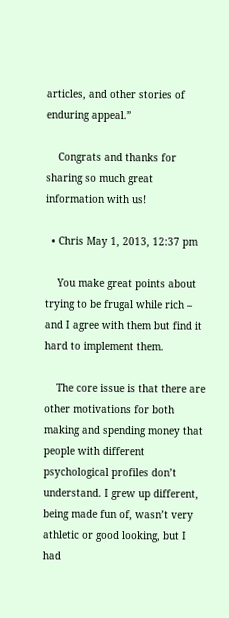articles, and other stories of enduring appeal.”

    Congrats and thanks for sharing so much great information with us!

  • Chris May 1, 2013, 12:37 pm

    You make great points about trying to be frugal while rich – and I agree with them but find it hard to implement them.

    The core issue is that there are other motivations for both making and spending money that people with different psychological profiles don’t understand. I grew up different, being made fun of, wasn’t very athletic or good looking, but I had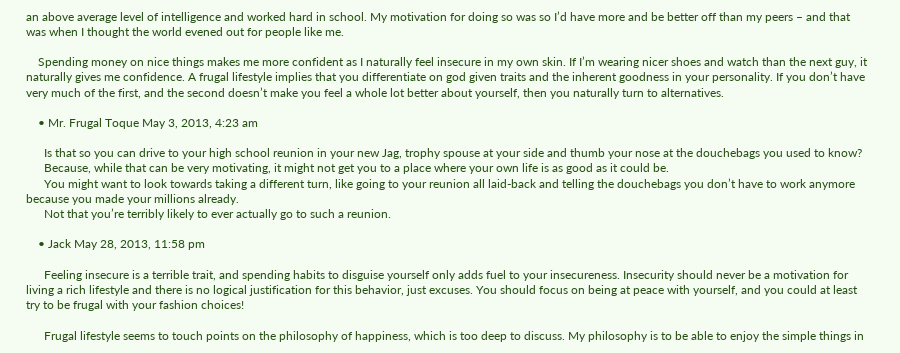an above average level of intelligence and worked hard in school. My motivation for doing so was so I’d have more and be better off than my peers – and that was when I thought the world evened out for people like me.

    Spending money on nice things makes me more confident as I naturally feel insecure in my own skin. If I’m wearing nicer shoes and watch than the next guy, it naturally gives me confidence. A frugal lifestyle implies that you differentiate on god given traits and the inherent goodness in your personality. If you don’t have very much of the first, and the second doesn’t make you feel a whole lot better about yourself, then you naturally turn to alternatives.

    • Mr. Frugal Toque May 3, 2013, 4:23 am

      Is that so you can drive to your high school reunion in your new Jag, trophy spouse at your side and thumb your nose at the douchebags you used to know?
      Because, while that can be very motivating, it might not get you to a place where your own life is as good as it could be.
      You might want to look towards taking a different turn, like going to your reunion all laid-back and telling the douchebags you don’t have to work anymore because you made your millions already.
      Not that you’re terribly likely to ever actually go to such a reunion.

    • Jack May 28, 2013, 11:58 pm

      Feeling insecure is a terrible trait, and spending habits to disguise yourself only adds fuel to your insecureness. Insecurity should never be a motivation for living a rich lifestyle and there is no logical justification for this behavior, just excuses. You should focus on being at peace with yourself, and you could at least try to be frugal with your fashion choices!

      Frugal lifestyle seems to touch points on the philosophy of happiness, which is too deep to discuss. My philosophy is to be able to enjoy the simple things in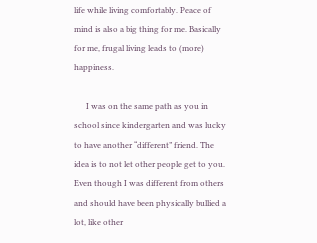life while living comfortably. Peace of mind is also a big thing for me. Basically for me, frugal living leads to (more) happiness.

      I was on the same path as you in school since kindergarten and was lucky to have another “different” friend. The idea is to not let other people get to you. Even though I was different from others and should have been physically bullied a lot, like other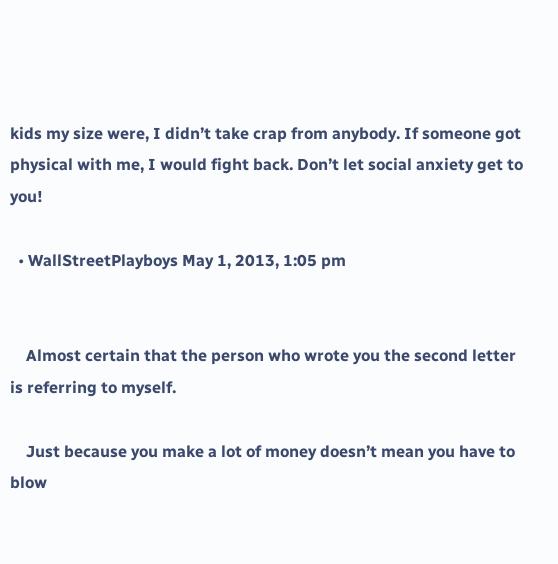kids my size were, I didn’t take crap from anybody. If someone got physical with me, I would fight back. Don’t let social anxiety get to you!

  • WallStreetPlayboys May 1, 2013, 1:05 pm


    Almost certain that the person who wrote you the second letter is referring to myself.

    Just because you make a lot of money doesn’t mean you have to blow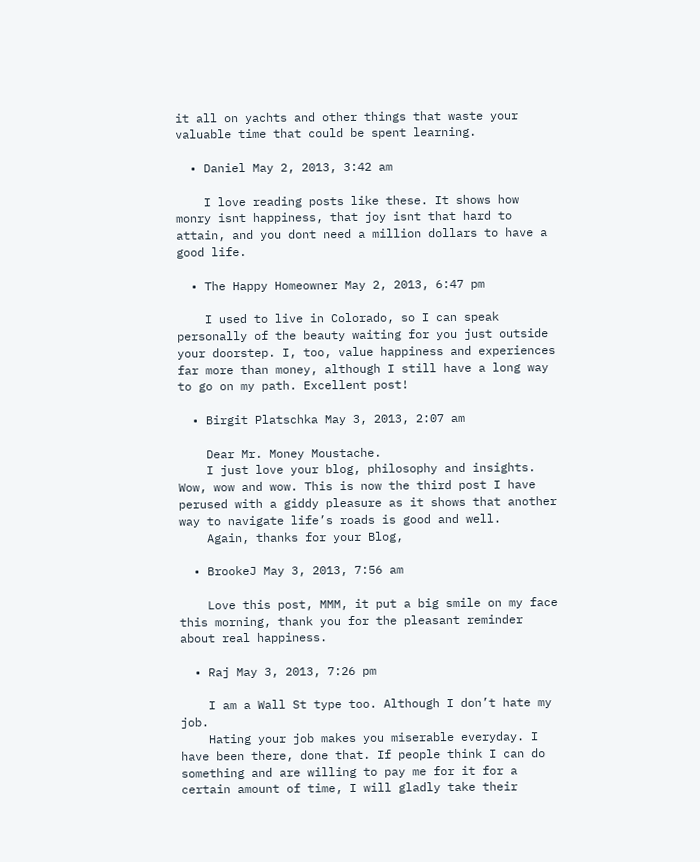it all on yachts and other things that waste your valuable time that could be spent learning.

  • Daniel May 2, 2013, 3:42 am

    I love reading posts like these. It shows how monry isnt happiness, that joy isnt that hard to attain, and you dont need a million dollars to have a good life.

  • The Happy Homeowner May 2, 2013, 6:47 pm

    I used to live in Colorado, so I can speak personally of the beauty waiting for you just outside your doorstep. I, too, value happiness and experiences far more than money, although I still have a long way to go on my path. Excellent post!

  • Birgit Platschka May 3, 2013, 2:07 am

    Dear Mr. Money Moustache.
    I just love your blog, philosophy and insights. Wow, wow and wow. This is now the third post I have perused with a giddy pleasure as it shows that another way to navigate life’s roads is good and well.
    Again, thanks for your Blog,

  • BrookeJ May 3, 2013, 7:56 am

    Love this post, MMM, it put a big smile on my face this morning, thank you for the pleasant reminder about real happiness.

  • Raj May 3, 2013, 7:26 pm

    I am a Wall St type too. Although I don’t hate my job.
    Hating your job makes you miserable everyday. I have been there, done that. If people think I can do something and are willing to pay me for it for a certain amount of time, I will gladly take their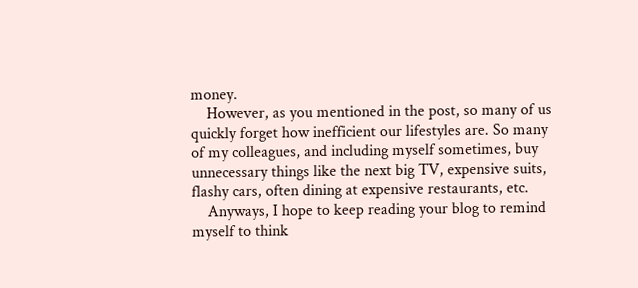money.
    However, as you mentioned in the post, so many of us quickly forget how inefficient our lifestyles are. So many of my colleagues, and including myself sometimes, buy unnecessary things like the next big TV, expensive suits, flashy cars, often dining at expensive restaurants, etc.
    Anyways, I hope to keep reading your blog to remind myself to think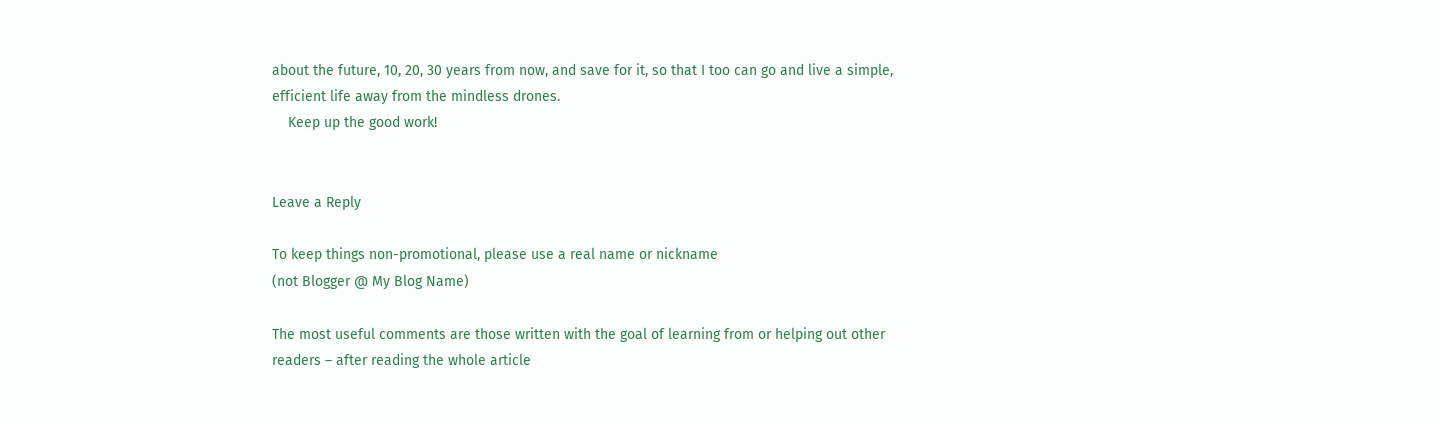about the future, 10, 20, 30 years from now, and save for it, so that I too can go and live a simple, efficient life away from the mindless drones.
    Keep up the good work!


Leave a Reply

To keep things non-promotional, please use a real name or nickname
(not Blogger @ My Blog Name)

The most useful comments are those written with the goal of learning from or helping out other readers – after reading the whole article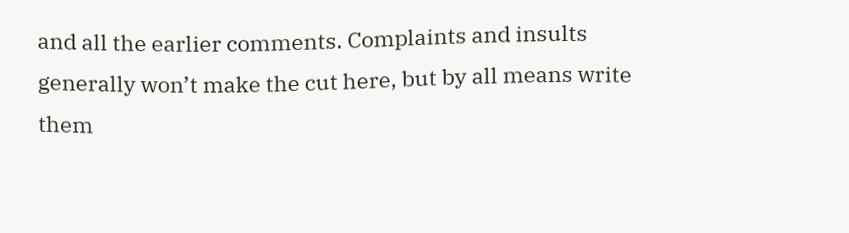and all the earlier comments. Complaints and insults generally won’t make the cut here, but by all means write them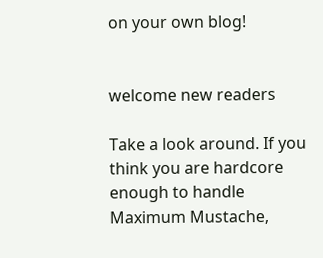on your own blog!


welcome new readers

Take a look around. If you think you are hardcore enough to handle Maximum Mustache,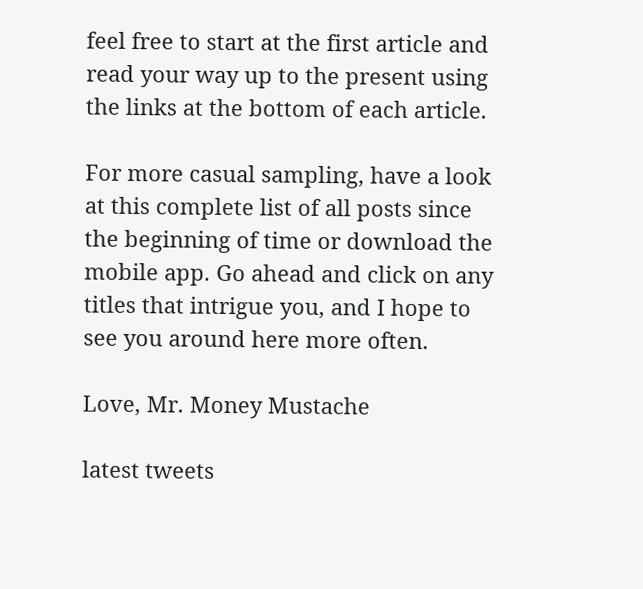feel free to start at the first article and read your way up to the present using the links at the bottom of each article.

For more casual sampling, have a look at this complete list of all posts since the beginning of time or download the mobile app. Go ahead and click on any titles that intrigue you, and I hope to see you around here more often.

Love, Mr. Money Mustache

latest tweets